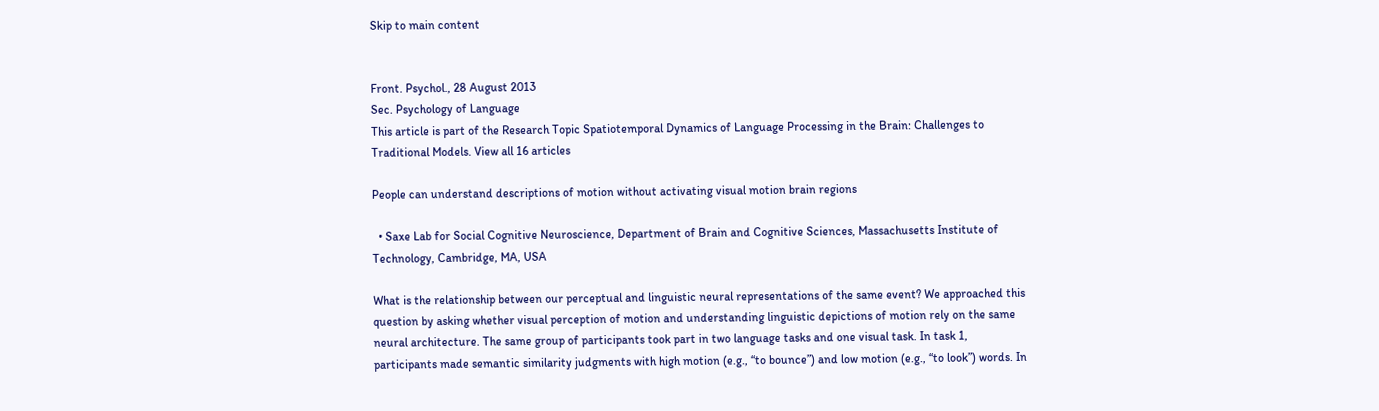Skip to main content


Front. Psychol., 28 August 2013
Sec. Psychology of Language
This article is part of the Research Topic Spatiotemporal Dynamics of Language Processing in the Brain: Challenges to Traditional Models. View all 16 articles

People can understand descriptions of motion without activating visual motion brain regions

  • Saxe Lab for Social Cognitive Neuroscience, Department of Brain and Cognitive Sciences, Massachusetts Institute of Technology, Cambridge, MA, USA

What is the relationship between our perceptual and linguistic neural representations of the same event? We approached this question by asking whether visual perception of motion and understanding linguistic depictions of motion rely on the same neural architecture. The same group of participants took part in two language tasks and one visual task. In task 1, participants made semantic similarity judgments with high motion (e.g., “to bounce”) and low motion (e.g., “to look”) words. In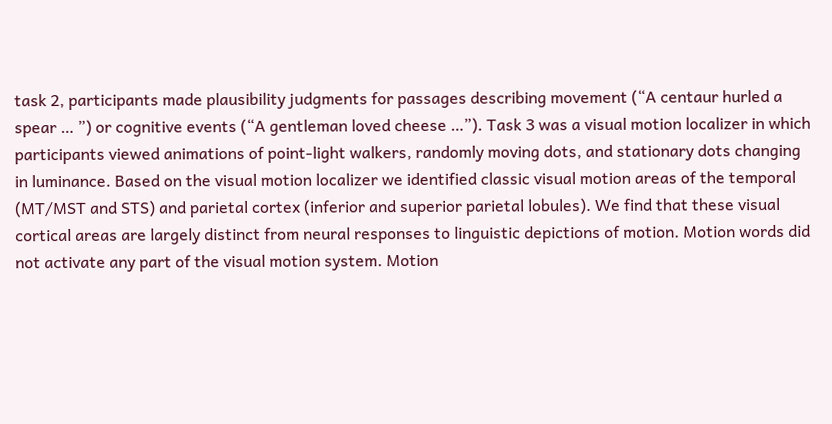task 2, participants made plausibility judgments for passages describing movement (“A centaur hurled a spear … ”) or cognitive events (“A gentleman loved cheese …”). Task 3 was a visual motion localizer in which participants viewed animations of point-light walkers, randomly moving dots, and stationary dots changing in luminance. Based on the visual motion localizer we identified classic visual motion areas of the temporal (MT/MST and STS) and parietal cortex (inferior and superior parietal lobules). We find that these visual cortical areas are largely distinct from neural responses to linguistic depictions of motion. Motion words did not activate any part of the visual motion system. Motion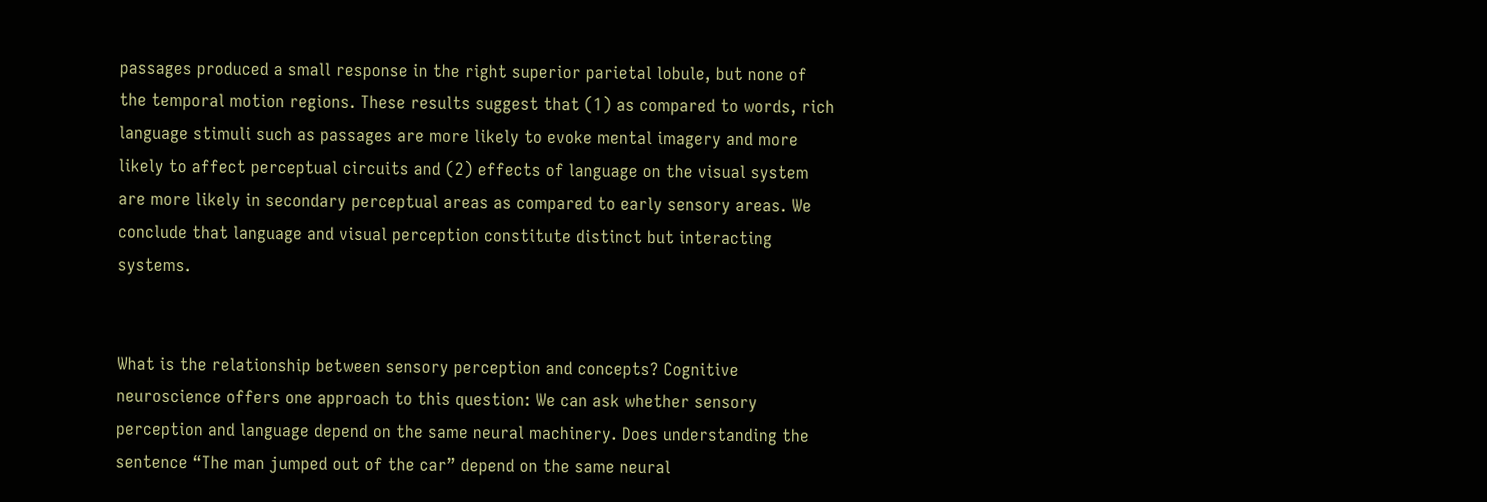passages produced a small response in the right superior parietal lobule, but none of the temporal motion regions. These results suggest that (1) as compared to words, rich language stimuli such as passages are more likely to evoke mental imagery and more likely to affect perceptual circuits and (2) effects of language on the visual system are more likely in secondary perceptual areas as compared to early sensory areas. We conclude that language and visual perception constitute distinct but interacting systems.


What is the relationship between sensory perception and concepts? Cognitive neuroscience offers one approach to this question: We can ask whether sensory perception and language depend on the same neural machinery. Does understanding the sentence “The man jumped out of the car” depend on the same neural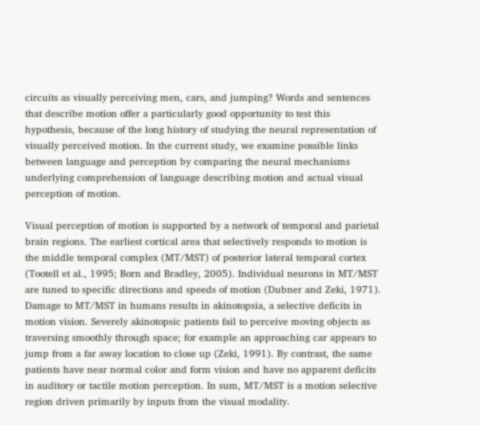circuits as visually perceiving men, cars, and jumping? Words and sentences that describe motion offer a particularly good opportunity to test this hypothesis, because of the long history of studying the neural representation of visually perceived motion. In the current study, we examine possible links between language and perception by comparing the neural mechanisms underlying comprehension of language describing motion and actual visual perception of motion.

Visual perception of motion is supported by a network of temporal and parietal brain regions. The earliest cortical area that selectively responds to motion is the middle temporal complex (MT/MST) of posterior lateral temporal cortex (Tootell et al., 1995; Born and Bradley, 2005). Individual neurons in MT/MST are tuned to specific directions and speeds of motion (Dubner and Zeki, 1971). Damage to MT/MST in humans results in akinotopsia, a selective deficits in motion vision. Severely akinotopsic patients fail to perceive moving objects as traversing smoothly through space; for example an approaching car appears to jump from a far away location to close up (Zeki, 1991). By contrast, the same patients have near normal color and form vision and have no apparent deficits in auditory or tactile motion perception. In sum, MT/MST is a motion selective region driven primarily by inputs from the visual modality.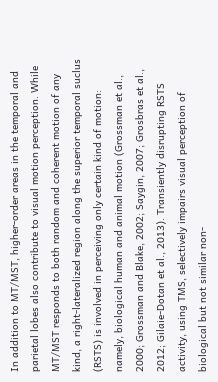In addition to MT/MST, higher-order areas in the temporal and parietal lobes also contribute to visual motion perception. While MT/MST responds to both random and coherent motion of any kind, a right-lateralized region along the superior temporal suclus (RSTS) is involved in perceiving only certain kind of motion: namely, biological human and animal motion (Grossman et al., 2000; Grossman and Blake, 2002; Saygin, 2007; Grosbras et al., 2012; Gilaie-Dotan et al., 2013). Transiently disrupting RSTS activity, using TMS, selectively impairs visual perception of biological but not similar non-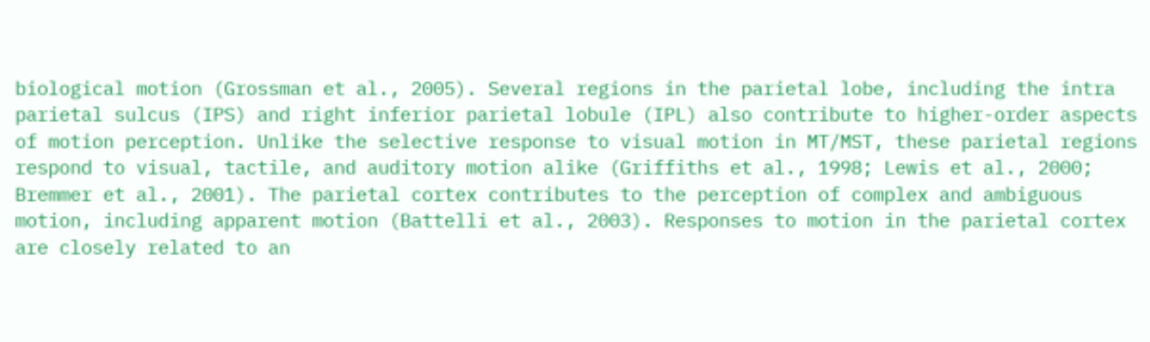biological motion (Grossman et al., 2005). Several regions in the parietal lobe, including the intra parietal sulcus (IPS) and right inferior parietal lobule (IPL) also contribute to higher-order aspects of motion perception. Unlike the selective response to visual motion in MT/MST, these parietal regions respond to visual, tactile, and auditory motion alike (Griffiths et al., 1998; Lewis et al., 2000; Bremmer et al., 2001). The parietal cortex contributes to the perception of complex and ambiguous motion, including apparent motion (Battelli et al., 2003). Responses to motion in the parietal cortex are closely related to an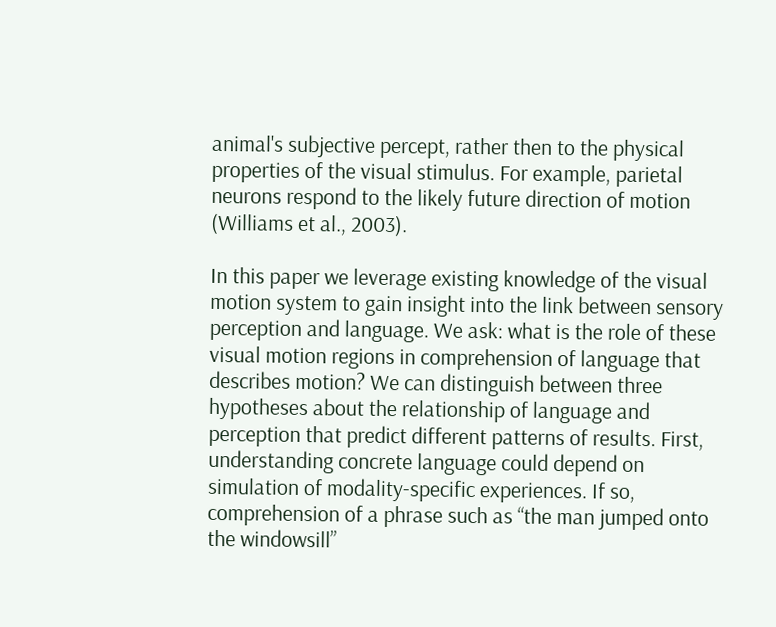animal's subjective percept, rather then to the physical properties of the visual stimulus. For example, parietal neurons respond to the likely future direction of motion (Williams et al., 2003).

In this paper we leverage existing knowledge of the visual motion system to gain insight into the link between sensory perception and language. We ask: what is the role of these visual motion regions in comprehension of language that describes motion? We can distinguish between three hypotheses about the relationship of language and perception that predict different patterns of results. First, understanding concrete language could depend on simulation of modality-specific experiences. If so, comprehension of a phrase such as “the man jumped onto the windowsill”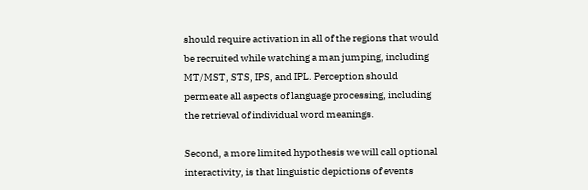should require activation in all of the regions that would be recruited while watching a man jumping, including MT/MST, STS, IPS, and IPL. Perception should permeate all aspects of language processing, including the retrieval of individual word meanings.

Second, a more limited hypothesis we will call optional interactivity, is that linguistic depictions of events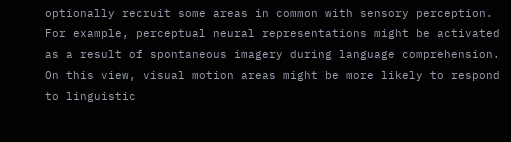optionally recruit some areas in common with sensory perception. For example, perceptual neural representations might be activated as a result of spontaneous imagery during language comprehension. On this view, visual motion areas might be more likely to respond to linguistic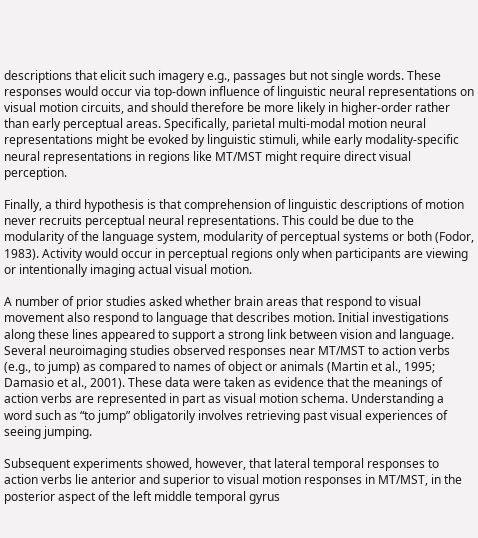descriptions that elicit such imagery e.g., passages but not single words. These responses would occur via top-down influence of linguistic neural representations on visual motion circuits, and should therefore be more likely in higher-order rather than early perceptual areas. Specifically, parietal multi-modal motion neural representations might be evoked by linguistic stimuli, while early modality-specific neural representations in regions like MT/MST might require direct visual perception.

Finally, a third hypothesis is that comprehension of linguistic descriptions of motion never recruits perceptual neural representations. This could be due to the modularity of the language system, modularity of perceptual systems or both (Fodor, 1983). Activity would occur in perceptual regions only when participants are viewing or intentionally imaging actual visual motion.

A number of prior studies asked whether brain areas that respond to visual movement also respond to language that describes motion. Initial investigations along these lines appeared to support a strong link between vision and language. Several neuroimaging studies observed responses near MT/MST to action verbs (e.g., to jump) as compared to names of object or animals (Martin et al., 1995; Damasio et al., 2001). These data were taken as evidence that the meanings of action verbs are represented in part as visual motion schema. Understanding a word such as “to jump” obligatorily involves retrieving past visual experiences of seeing jumping.

Subsequent experiments showed, however, that lateral temporal responses to action verbs lie anterior and superior to visual motion responses in MT/MST, in the posterior aspect of the left middle temporal gyrus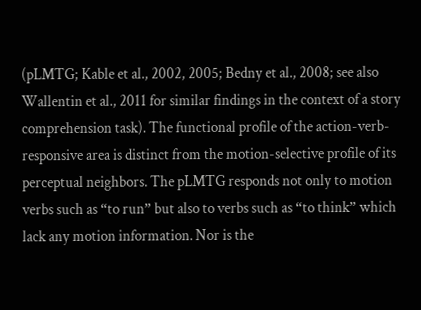(pLMTG; Kable et al., 2002, 2005; Bedny et al., 2008; see also Wallentin et al., 2011 for similar findings in the context of a story comprehension task). The functional profile of the action-verb-responsive area is distinct from the motion-selective profile of its perceptual neighbors. The pLMTG responds not only to motion verbs such as “to run” but also to verbs such as “to think” which lack any motion information. Nor is the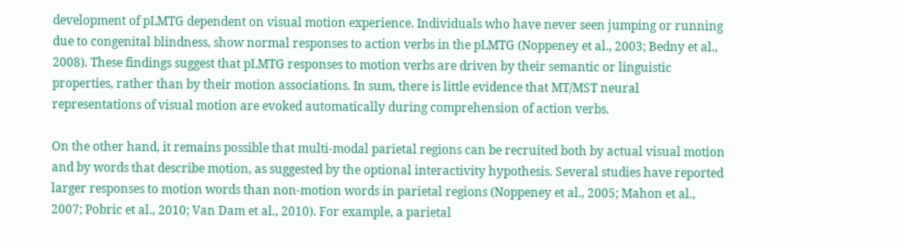development of pLMTG dependent on visual motion experience. Individuals who have never seen jumping or running due to congenital blindness, show normal responses to action verbs in the pLMTG (Noppeney et al., 2003; Bedny et al., 2008). These findings suggest that pLMTG responses to motion verbs are driven by their semantic or linguistic properties, rather than by their motion associations. In sum, there is little evidence that MT/MST neural representations of visual motion are evoked automatically during comprehension of action verbs.

On the other hand, it remains possible that multi-modal parietal regions can be recruited both by actual visual motion and by words that describe motion, as suggested by the optional interactivity hypothesis. Several studies have reported larger responses to motion words than non-motion words in parietal regions (Noppeney et al., 2005; Mahon et al., 2007; Pobric et al., 2010; Van Dam et al., 2010). For example, a parietal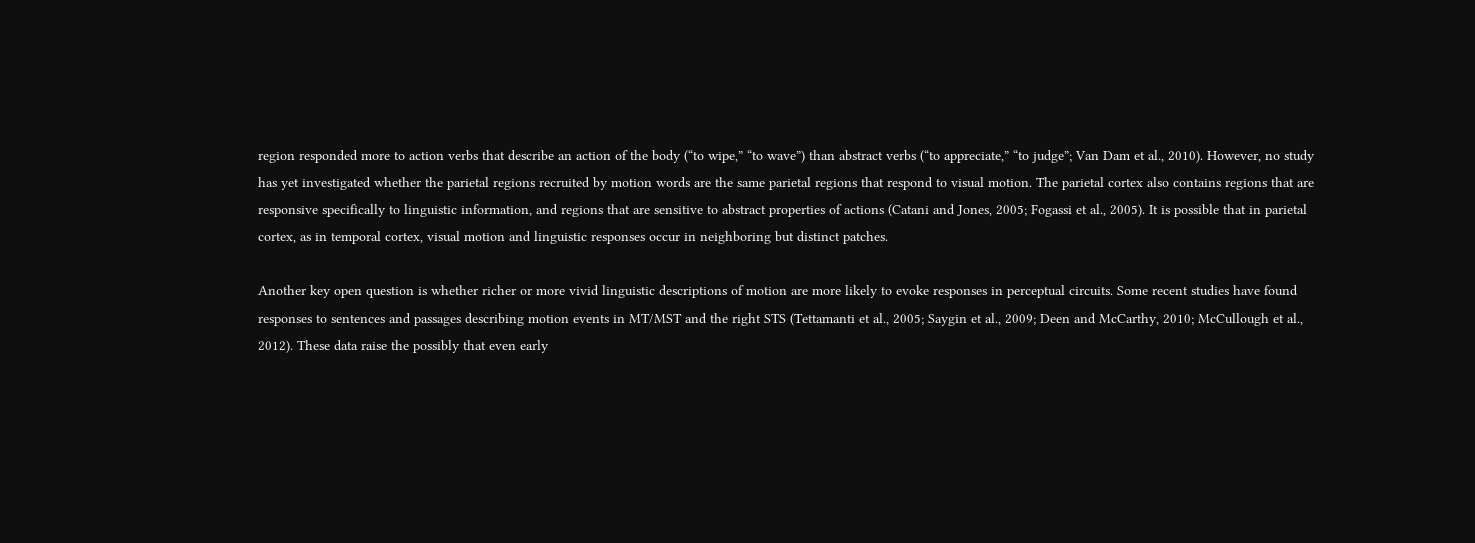region responded more to action verbs that describe an action of the body (“to wipe,” “to wave”) than abstract verbs (“to appreciate,” “to judge”; Van Dam et al., 2010). However, no study has yet investigated whether the parietal regions recruited by motion words are the same parietal regions that respond to visual motion. The parietal cortex also contains regions that are responsive specifically to linguistic information, and regions that are sensitive to abstract properties of actions (Catani and Jones, 2005; Fogassi et al., 2005). It is possible that in parietal cortex, as in temporal cortex, visual motion and linguistic responses occur in neighboring but distinct patches.

Another key open question is whether richer or more vivid linguistic descriptions of motion are more likely to evoke responses in perceptual circuits. Some recent studies have found responses to sentences and passages describing motion events in MT/MST and the right STS (Tettamanti et al., 2005; Saygin et al., 2009; Deen and McCarthy, 2010; McCullough et al., 2012). These data raise the possibly that even early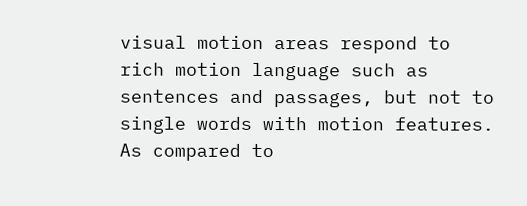visual motion areas respond to rich motion language such as sentences and passages, but not to single words with motion features. As compared to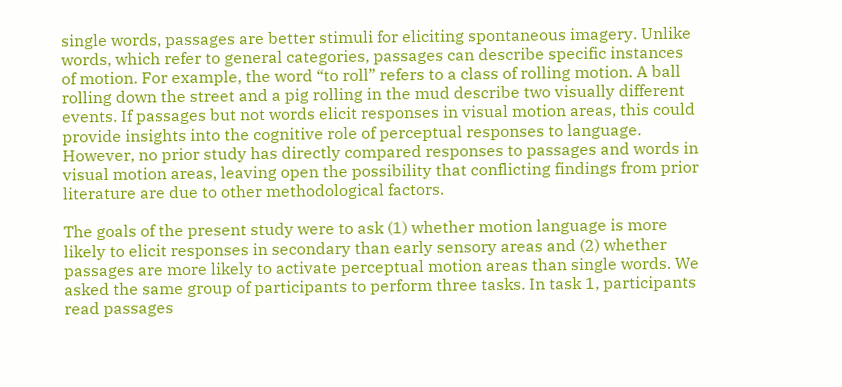single words, passages are better stimuli for eliciting spontaneous imagery. Unlike words, which refer to general categories, passages can describe specific instances of motion. For example, the word “to roll” refers to a class of rolling motion. A ball rolling down the street and a pig rolling in the mud describe two visually different events. If passages but not words elicit responses in visual motion areas, this could provide insights into the cognitive role of perceptual responses to language. However, no prior study has directly compared responses to passages and words in visual motion areas, leaving open the possibility that conflicting findings from prior literature are due to other methodological factors.

The goals of the present study were to ask (1) whether motion language is more likely to elicit responses in secondary than early sensory areas and (2) whether passages are more likely to activate perceptual motion areas than single words. We asked the same group of participants to perform three tasks. In task 1, participants read passages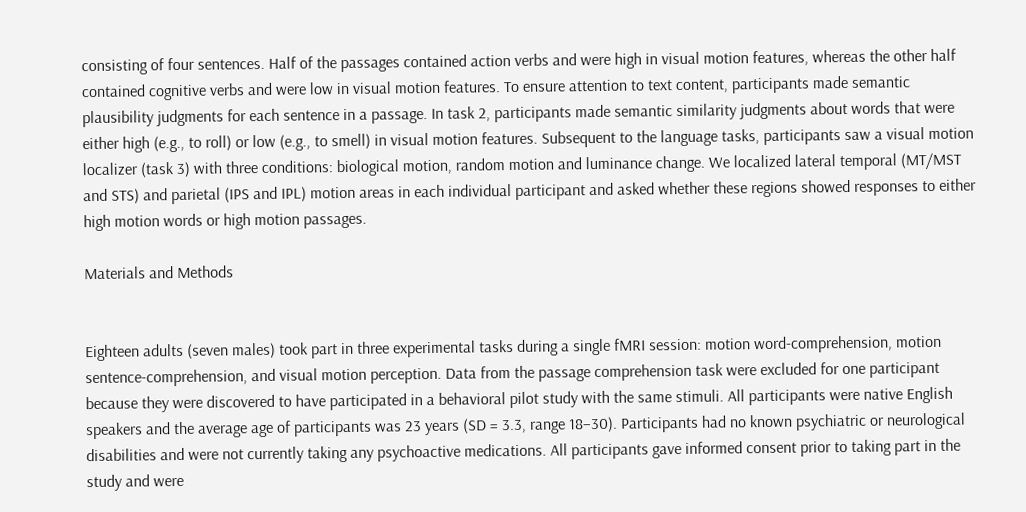consisting of four sentences. Half of the passages contained action verbs and were high in visual motion features, whereas the other half contained cognitive verbs and were low in visual motion features. To ensure attention to text content, participants made semantic plausibility judgments for each sentence in a passage. In task 2, participants made semantic similarity judgments about words that were either high (e.g., to roll) or low (e.g., to smell) in visual motion features. Subsequent to the language tasks, participants saw a visual motion localizer (task 3) with three conditions: biological motion, random motion and luminance change. We localized lateral temporal (MT/MST and STS) and parietal (IPS and IPL) motion areas in each individual participant and asked whether these regions showed responses to either high motion words or high motion passages.

Materials and Methods


Eighteen adults (seven males) took part in three experimental tasks during a single fMRI session: motion word-comprehension, motion sentence-comprehension, and visual motion perception. Data from the passage comprehension task were excluded for one participant because they were discovered to have participated in a behavioral pilot study with the same stimuli. All participants were native English speakers and the average age of participants was 23 years (SD = 3.3, range 18–30). Participants had no known psychiatric or neurological disabilities and were not currently taking any psychoactive medications. All participants gave informed consent prior to taking part in the study and were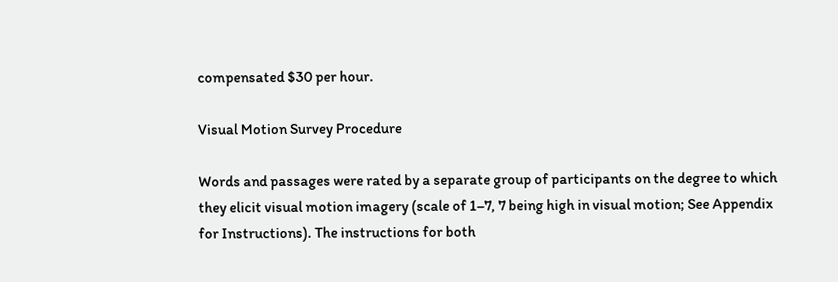compensated $30 per hour.

Visual Motion Survey Procedure

Words and passages were rated by a separate group of participants on the degree to which they elicit visual motion imagery (scale of 1–7, 7 being high in visual motion; See Appendix for Instructions). The instructions for both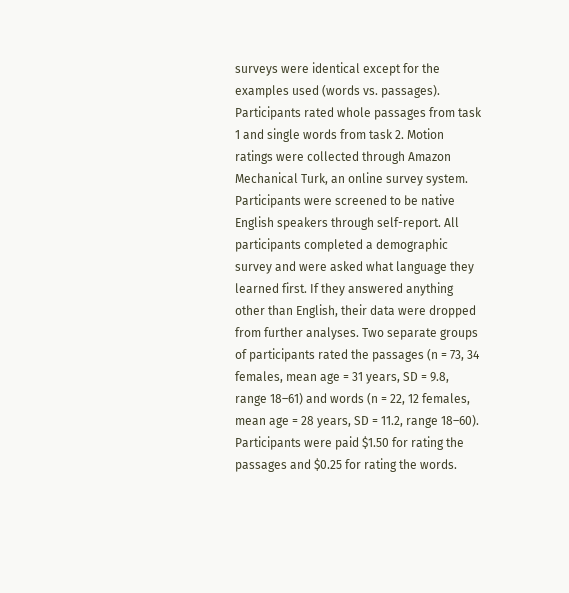surveys were identical except for the examples used (words vs. passages). Participants rated whole passages from task 1 and single words from task 2. Motion ratings were collected through Amazon Mechanical Turk, an online survey system. Participants were screened to be native English speakers through self-report. All participants completed a demographic survey and were asked what language they learned first. If they answered anything other than English, their data were dropped from further analyses. Two separate groups of participants rated the passages (n = 73, 34 females, mean age = 31 years, SD = 9.8, range 18–61) and words (n = 22, 12 females, mean age = 28 years, SD = 11.2, range 18–60). Participants were paid $1.50 for rating the passages and $0.25 for rating the words.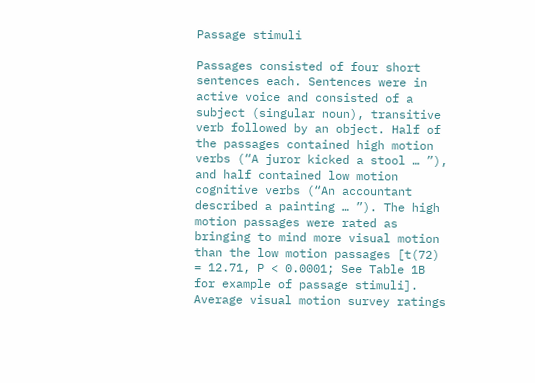Passage stimuli

Passages consisted of four short sentences each. Sentences were in active voice and consisted of a subject (singular noun), transitive verb followed by an object. Half of the passages contained high motion verbs (“A juror kicked a stool … ”), and half contained low motion cognitive verbs (“An accountant described a painting … ”). The high motion passages were rated as bringing to mind more visual motion than the low motion passages [t(72) = 12.71, P < 0.0001; See Table 1B for example of passage stimuli]. Average visual motion survey ratings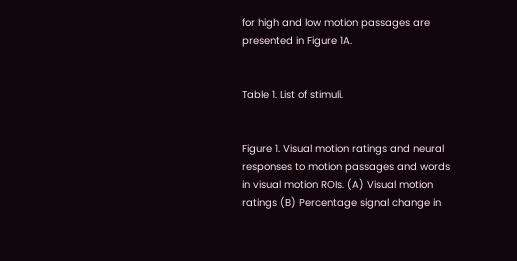for high and low motion passages are presented in Figure 1A.


Table 1. List of stimuli.


Figure 1. Visual motion ratings and neural responses to motion passages and words in visual motion ROIs. (A) Visual motion ratings (B) Percentage signal change in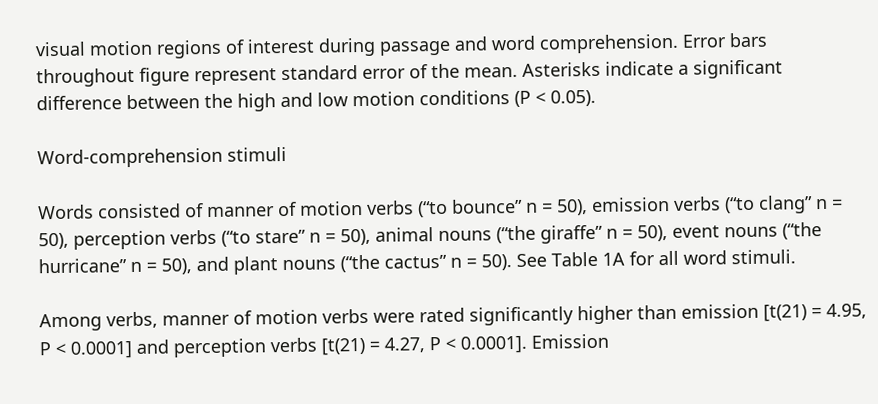visual motion regions of interest during passage and word comprehension. Error bars throughout figure represent standard error of the mean. Asterisks indicate a significant difference between the high and low motion conditions (P < 0.05).

Word-comprehension stimuli

Words consisted of manner of motion verbs (“to bounce” n = 50), emission verbs (“to clang” n = 50), perception verbs (“to stare” n = 50), animal nouns (“the giraffe” n = 50), event nouns (“the hurricane” n = 50), and plant nouns (“the cactus” n = 50). See Table 1A for all word stimuli.

Among verbs, manner of motion verbs were rated significantly higher than emission [t(21) = 4.95, P < 0.0001] and perception verbs [t(21) = 4.27, P < 0.0001]. Emission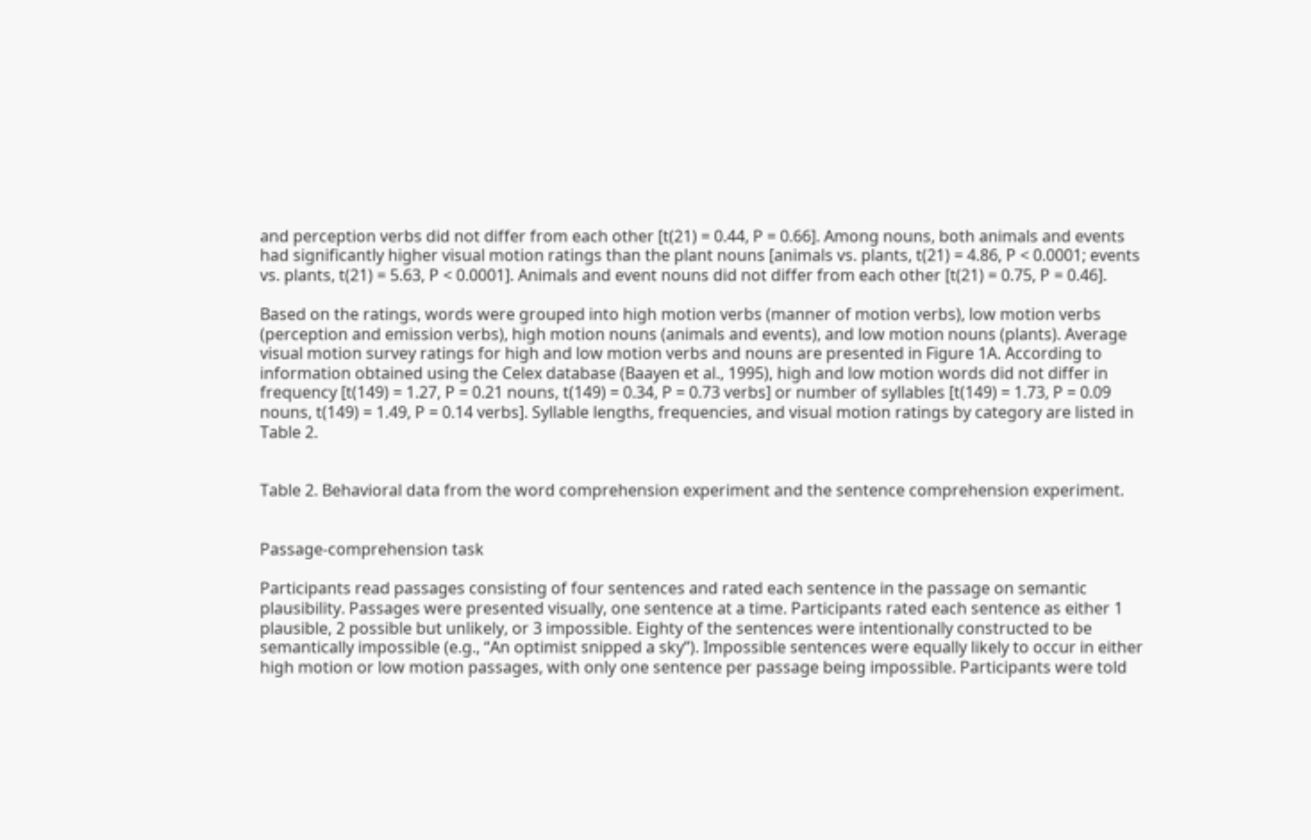and perception verbs did not differ from each other [t(21) = 0.44, P = 0.66]. Among nouns, both animals and events had significantly higher visual motion ratings than the plant nouns [animals vs. plants, t(21) = 4.86, P < 0.0001; events vs. plants, t(21) = 5.63, P < 0.0001]. Animals and event nouns did not differ from each other [t(21) = 0.75, P = 0.46].

Based on the ratings, words were grouped into high motion verbs (manner of motion verbs), low motion verbs (perception and emission verbs), high motion nouns (animals and events), and low motion nouns (plants). Average visual motion survey ratings for high and low motion verbs and nouns are presented in Figure 1A. According to information obtained using the Celex database (Baayen et al., 1995), high and low motion words did not differ in frequency [t(149) = 1.27, P = 0.21 nouns, t(149) = 0.34, P = 0.73 verbs] or number of syllables [t(149) = 1.73, P = 0.09 nouns, t(149) = 1.49, P = 0.14 verbs]. Syllable lengths, frequencies, and visual motion ratings by category are listed in Table 2.


Table 2. Behavioral data from the word comprehension experiment and the sentence comprehension experiment.


Passage-comprehension task

Participants read passages consisting of four sentences and rated each sentence in the passage on semantic plausibility. Passages were presented visually, one sentence at a time. Participants rated each sentence as either 1 plausible, 2 possible but unlikely, or 3 impossible. Eighty of the sentences were intentionally constructed to be semantically impossible (e.g., “An optimist snipped a sky”). Impossible sentences were equally likely to occur in either high motion or low motion passages, with only one sentence per passage being impossible. Participants were told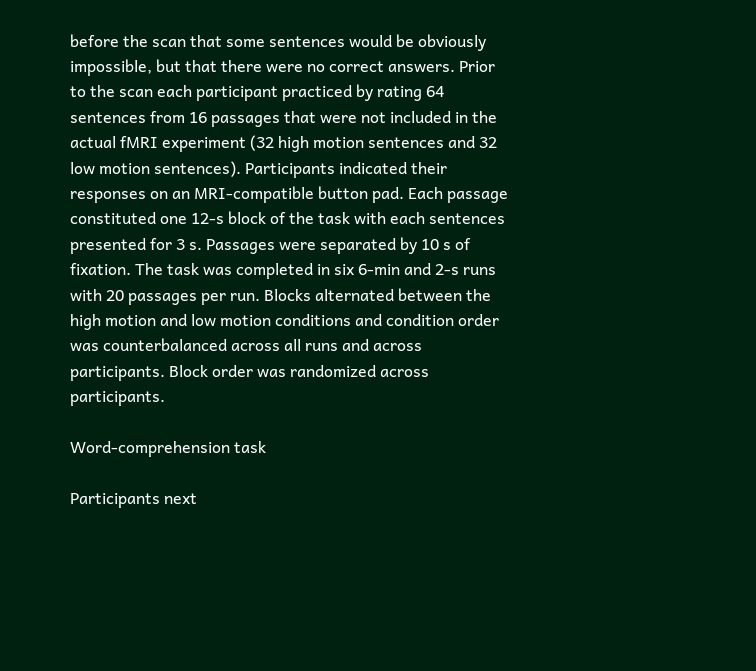before the scan that some sentences would be obviously impossible, but that there were no correct answers. Prior to the scan each participant practiced by rating 64 sentences from 16 passages that were not included in the actual fMRI experiment (32 high motion sentences and 32 low motion sentences). Participants indicated their responses on an MRI-compatible button pad. Each passage constituted one 12-s block of the task with each sentences presented for 3 s. Passages were separated by 10 s of fixation. The task was completed in six 6-min and 2-s runs with 20 passages per run. Blocks alternated between the high motion and low motion conditions and condition order was counterbalanced across all runs and across participants. Block order was randomized across participants.

Word-comprehension task

Participants next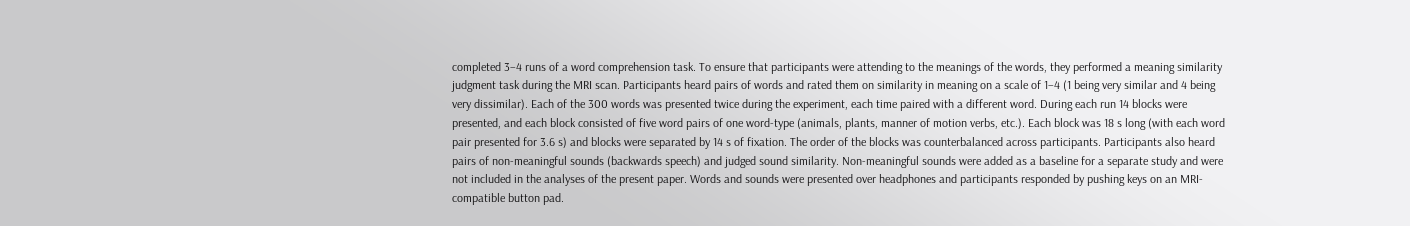completed 3–4 runs of a word comprehension task. To ensure that participants were attending to the meanings of the words, they performed a meaning similarity judgment task during the MRI scan. Participants heard pairs of words and rated them on similarity in meaning on a scale of 1–4 (1 being very similar and 4 being very dissimilar). Each of the 300 words was presented twice during the experiment, each time paired with a different word. During each run 14 blocks were presented, and each block consisted of five word pairs of one word-type (animals, plants, manner of motion verbs, etc.). Each block was 18 s long (with each word pair presented for 3.6 s) and blocks were separated by 14 s of fixation. The order of the blocks was counterbalanced across participants. Participants also heard pairs of non-meaningful sounds (backwards speech) and judged sound similarity. Non-meaningful sounds were added as a baseline for a separate study and were not included in the analyses of the present paper. Words and sounds were presented over headphones and participants responded by pushing keys on an MRI-compatible button pad.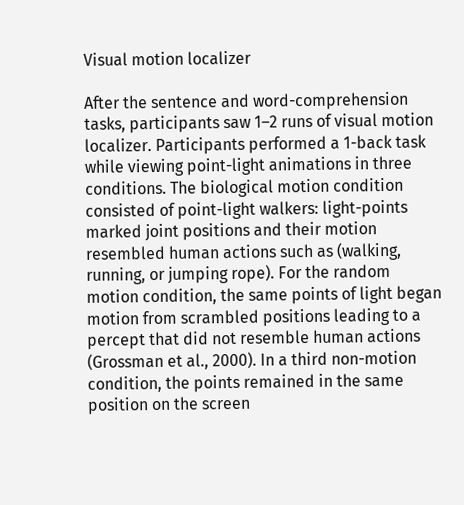Visual motion localizer

After the sentence and word-comprehension tasks, participants saw 1–2 runs of visual motion localizer. Participants performed a 1-back task while viewing point-light animations in three conditions. The biological motion condition consisted of point-light walkers: light-points marked joint positions and their motion resembled human actions such as (walking, running, or jumping rope). For the random motion condition, the same points of light began motion from scrambled positions leading to a percept that did not resemble human actions (Grossman et al., 2000). In a third non-motion condition, the points remained in the same position on the screen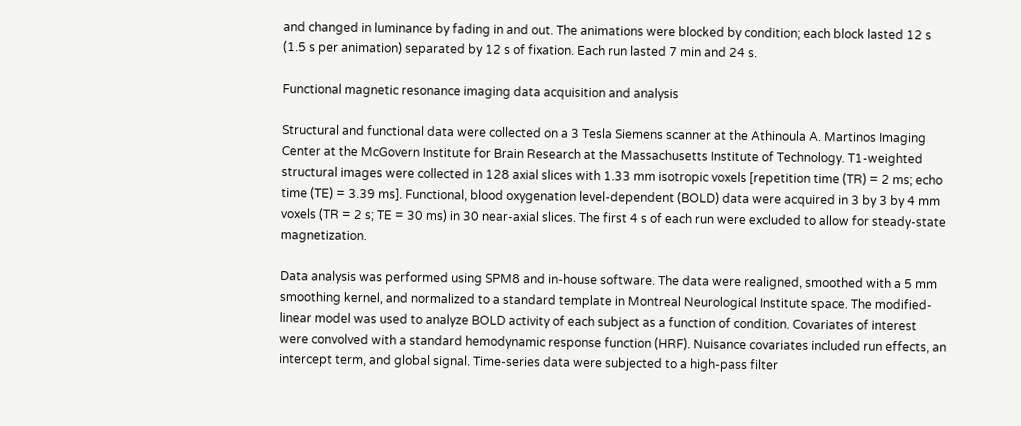and changed in luminance by fading in and out. The animations were blocked by condition; each block lasted 12 s (1.5 s per animation) separated by 12 s of fixation. Each run lasted 7 min and 24 s.

Functional magnetic resonance imaging data acquisition and analysis

Structural and functional data were collected on a 3 Tesla Siemens scanner at the Athinoula A. Martinos Imaging Center at the McGovern Institute for Brain Research at the Massachusetts Institute of Technology. T1-weighted structural images were collected in 128 axial slices with 1.33 mm isotropic voxels [repetition time (TR) = 2 ms; echo time (TE) = 3.39 ms]. Functional, blood oxygenation level-dependent (BOLD) data were acquired in 3 by 3 by 4 mm voxels (TR = 2 s; TE = 30 ms) in 30 near-axial slices. The first 4 s of each run were excluded to allow for steady-state magnetization.

Data analysis was performed using SPM8 and in-house software. The data were realigned, smoothed with a 5 mm smoothing kernel, and normalized to a standard template in Montreal Neurological Institute space. The modified-linear model was used to analyze BOLD activity of each subject as a function of condition. Covariates of interest were convolved with a standard hemodynamic response function (HRF). Nuisance covariates included run effects, an intercept term, and global signal. Time-series data were subjected to a high-pass filter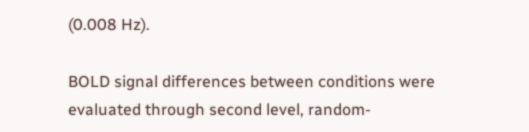(0.008 Hz).

BOLD signal differences between conditions were evaluated through second level, random-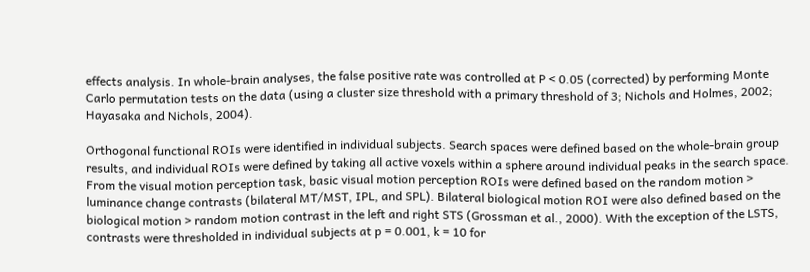effects analysis. In whole-brain analyses, the false positive rate was controlled at P < 0.05 (corrected) by performing Monte Carlo permutation tests on the data (using a cluster size threshold with a primary threshold of 3; Nichols and Holmes, 2002; Hayasaka and Nichols, 2004).

Orthogonal functional ROIs were identified in individual subjects. Search spaces were defined based on the whole-brain group results, and individual ROIs were defined by taking all active voxels within a sphere around individual peaks in the search space. From the visual motion perception task, basic visual motion perception ROIs were defined based on the random motion > luminance change contrasts (bilateral MT/MST, IPL, and SPL). Bilateral biological motion ROI were also defined based on the biological motion > random motion contrast in the left and right STS (Grossman et al., 2000). With the exception of the LSTS, contrasts were thresholded in individual subjects at p = 0.001, k = 10 for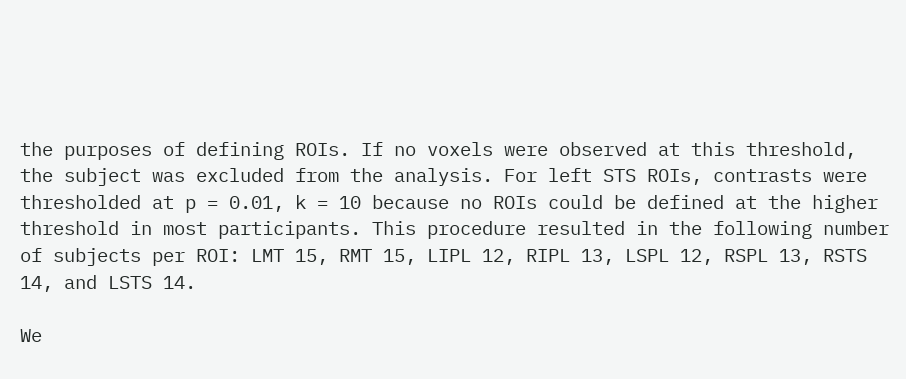the purposes of defining ROIs. If no voxels were observed at this threshold, the subject was excluded from the analysis. For left STS ROIs, contrasts were thresholded at p = 0.01, k = 10 because no ROIs could be defined at the higher threshold in most participants. This procedure resulted in the following number of subjects per ROI: LMT 15, RMT 15, LIPL 12, RIPL 13, LSPL 12, RSPL 13, RSTS 14, and LSTS 14.

We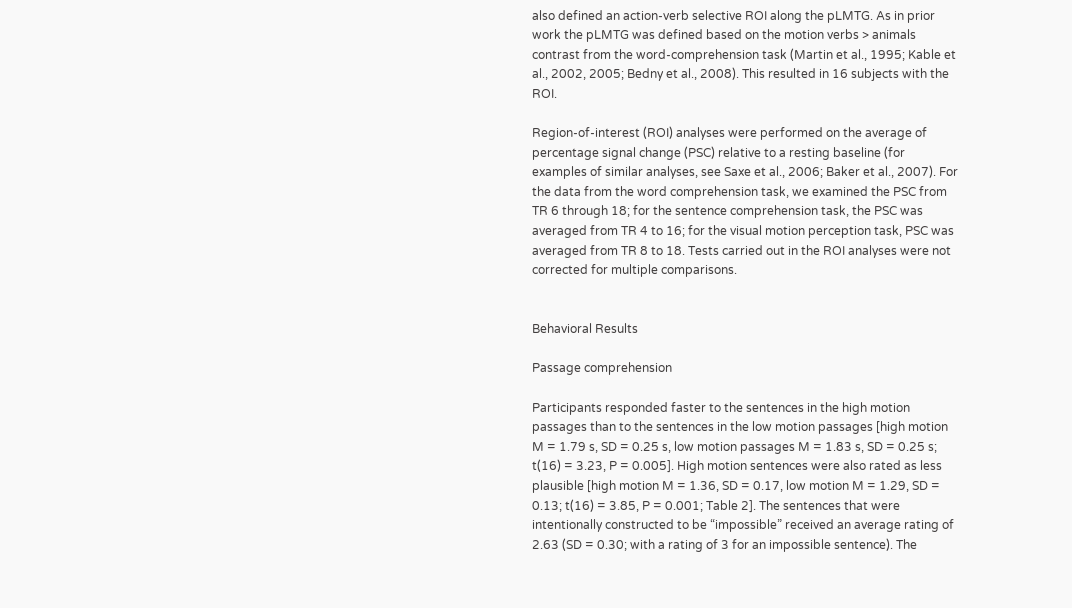also defined an action-verb selective ROI along the pLMTG. As in prior work the pLMTG was defined based on the motion verbs > animals contrast from the word-comprehension task (Martin et al., 1995; Kable et al., 2002, 2005; Bedny et al., 2008). This resulted in 16 subjects with the ROI.

Region-of-interest (ROI) analyses were performed on the average of percentage signal change (PSC) relative to a resting baseline (for examples of similar analyses, see Saxe et al., 2006; Baker et al., 2007). For the data from the word comprehension task, we examined the PSC from TR 6 through 18; for the sentence comprehension task, the PSC was averaged from TR 4 to 16; for the visual motion perception task, PSC was averaged from TR 8 to 18. Tests carried out in the ROI analyses were not corrected for multiple comparisons.


Behavioral Results

Passage comprehension

Participants responded faster to the sentences in the high motion passages than to the sentences in the low motion passages [high motion M = 1.79 s, SD = 0.25 s, low motion passages M = 1.83 s, SD = 0.25 s; t(16) = 3.23, P = 0.005]. High motion sentences were also rated as less plausible [high motion M = 1.36, SD = 0.17, low motion M = 1.29, SD = 0.13; t(16) = 3.85, P = 0.001; Table 2]. The sentences that were intentionally constructed to be “impossible” received an average rating of 2.63 (SD = 0.30; with a rating of 3 for an impossible sentence). The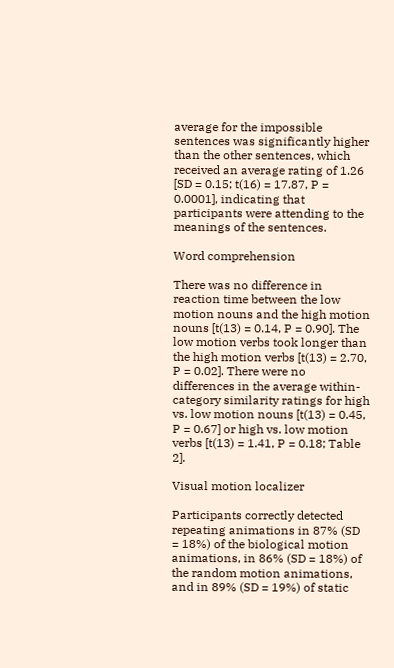average for the impossible sentences was significantly higher than the other sentences, which received an average rating of 1.26 [SD = 0.15; t(16) = 17.87, P = 0.0001], indicating that participants were attending to the meanings of the sentences.

Word comprehension

There was no difference in reaction time between the low motion nouns and the high motion nouns [t(13) = 0.14, P = 0.90]. The low motion verbs took longer than the high motion verbs [t(13) = 2.70, P = 0.02]. There were no differences in the average within-category similarity ratings for high vs. low motion nouns [t(13) = 0.45, P = 0.67] or high vs. low motion verbs [t(13) = 1.41, P = 0.18; Table 2].

Visual motion localizer

Participants correctly detected repeating animations in 87% (SD = 18%) of the biological motion animations, in 86% (SD = 18%) of the random motion animations, and in 89% (SD = 19%) of static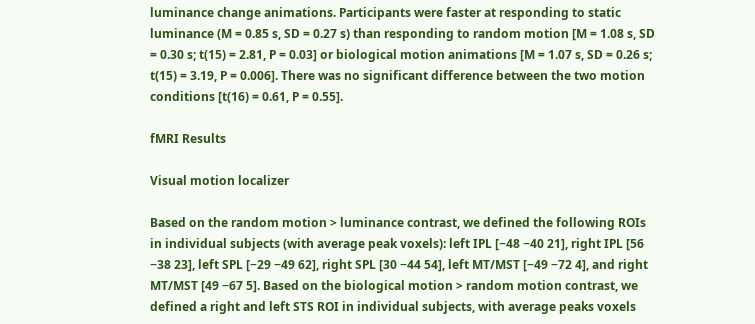luminance change animations. Participants were faster at responding to static luminance (M = 0.85 s, SD = 0.27 s) than responding to random motion [M = 1.08 s, SD = 0.30 s; t(15) = 2.81, P = 0.03] or biological motion animations [M = 1.07 s, SD = 0.26 s; t(15) = 3.19, P = 0.006]. There was no significant difference between the two motion conditions [t(16) = 0.61, P = 0.55].

fMRI Results

Visual motion localizer

Based on the random motion > luminance contrast, we defined the following ROIs in individual subjects (with average peak voxels): left IPL [−48 −40 21], right IPL [56 −38 23], left SPL [−29 −49 62], right SPL [30 −44 54], left MT/MST [−49 −72 4], and right MT/MST [49 −67 5]. Based on the biological motion > random motion contrast, we defined a right and left STS ROI in individual subjects, with average peaks voxels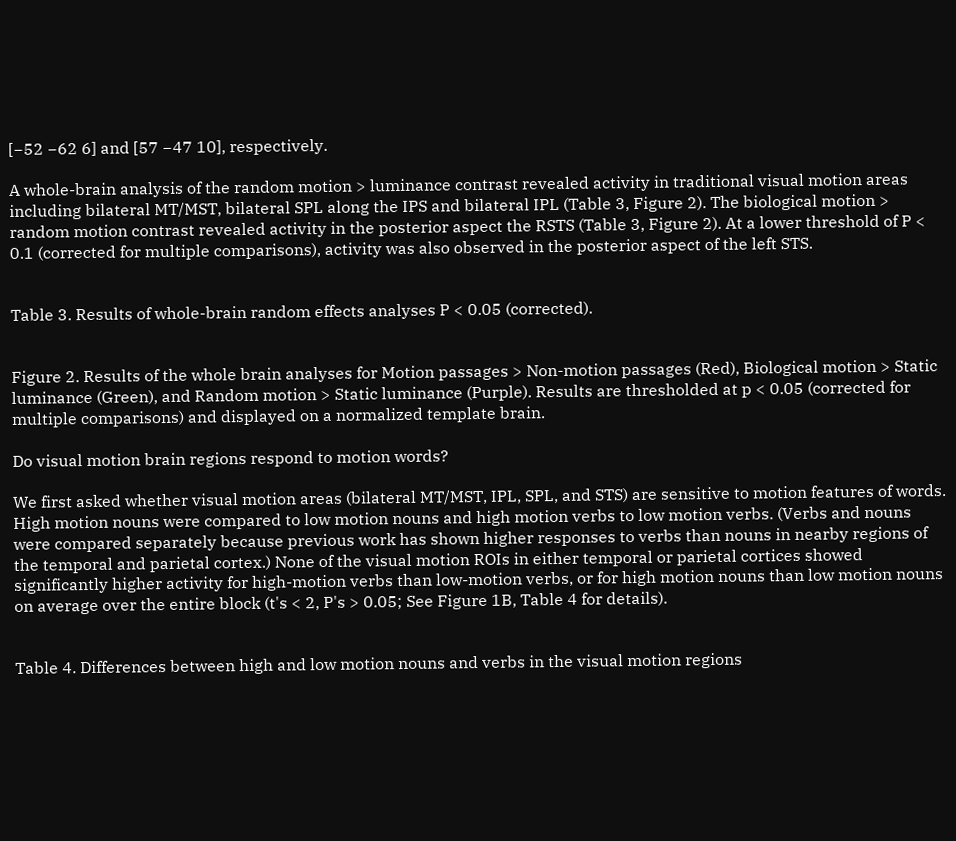[−52 −62 6] and [57 −47 10], respectively.

A whole-brain analysis of the random motion > luminance contrast revealed activity in traditional visual motion areas including bilateral MT/MST, bilateral SPL along the IPS and bilateral IPL (Table 3, Figure 2). The biological motion > random motion contrast revealed activity in the posterior aspect the RSTS (Table 3, Figure 2). At a lower threshold of P < 0.1 (corrected for multiple comparisons), activity was also observed in the posterior aspect of the left STS.


Table 3. Results of whole-brain random effects analyses P < 0.05 (corrected).


Figure 2. Results of the whole brain analyses for Motion passages > Non-motion passages (Red), Biological motion > Static luminance (Green), and Random motion > Static luminance (Purple). Results are thresholded at p < 0.05 (corrected for multiple comparisons) and displayed on a normalized template brain.

Do visual motion brain regions respond to motion words?

We first asked whether visual motion areas (bilateral MT/MST, IPL, SPL, and STS) are sensitive to motion features of words. High motion nouns were compared to low motion nouns and high motion verbs to low motion verbs. (Verbs and nouns were compared separately because previous work has shown higher responses to verbs than nouns in nearby regions of the temporal and parietal cortex.) None of the visual motion ROIs in either temporal or parietal cortices showed significantly higher activity for high-motion verbs than low-motion verbs, or for high motion nouns than low motion nouns on average over the entire block (t's < 2, P's > 0.05; See Figure 1B, Table 4 for details).


Table 4. Differences between high and low motion nouns and verbs in the visual motion regions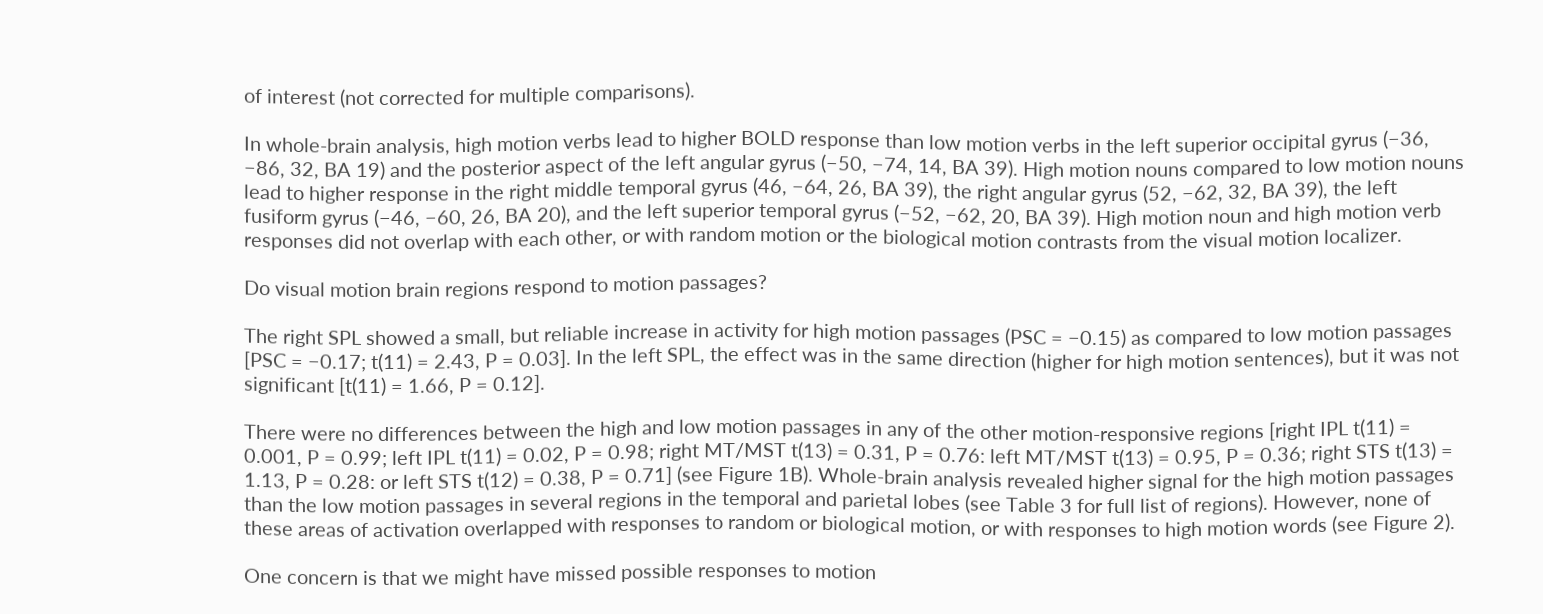of interest (not corrected for multiple comparisons).

In whole-brain analysis, high motion verbs lead to higher BOLD response than low motion verbs in the left superior occipital gyrus (−36, −86, 32, BA 19) and the posterior aspect of the left angular gyrus (−50, −74, 14, BA 39). High motion nouns compared to low motion nouns lead to higher response in the right middle temporal gyrus (46, −64, 26, BA 39), the right angular gyrus (52, −62, 32, BA 39), the left fusiform gyrus (−46, −60, 26, BA 20), and the left superior temporal gyrus (−52, −62, 20, BA 39). High motion noun and high motion verb responses did not overlap with each other, or with random motion or the biological motion contrasts from the visual motion localizer.

Do visual motion brain regions respond to motion passages?

The right SPL showed a small, but reliable increase in activity for high motion passages (PSC = −0.15) as compared to low motion passages [PSC = −0.17; t(11) = 2.43, P = 0.03]. In the left SPL, the effect was in the same direction (higher for high motion sentences), but it was not significant [t(11) = 1.66, P = 0.12].

There were no differences between the high and low motion passages in any of the other motion-responsive regions [right IPL t(11) = 0.001, P = 0.99; left IPL t(11) = 0.02, P = 0.98; right MT/MST t(13) = 0.31, P = 0.76: left MT/MST t(13) = 0.95, P = 0.36; right STS t(13) = 1.13, P = 0.28: or left STS t(12) = 0.38, P = 0.71] (see Figure 1B). Whole-brain analysis revealed higher signal for the high motion passages than the low motion passages in several regions in the temporal and parietal lobes (see Table 3 for full list of regions). However, none of these areas of activation overlapped with responses to random or biological motion, or with responses to high motion words (see Figure 2).

One concern is that we might have missed possible responses to motion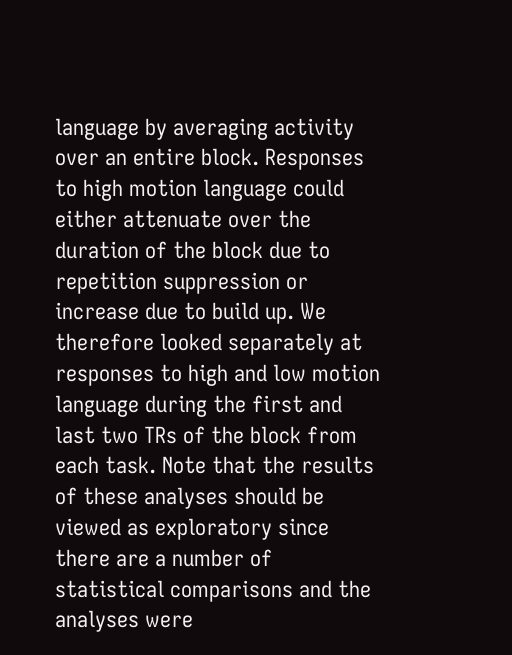language by averaging activity over an entire block. Responses to high motion language could either attenuate over the duration of the block due to repetition suppression or increase due to build up. We therefore looked separately at responses to high and low motion language during the first and last two TRs of the block from each task. Note that the results of these analyses should be viewed as exploratory since there are a number of statistical comparisons and the analyses were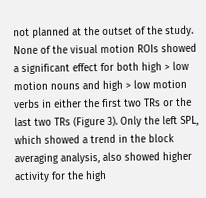not planned at the outset of the study. None of the visual motion ROIs showed a significant effect for both high > low motion nouns and high > low motion verbs in either the first two TRs or the last two TRs (Figure 3). Only the left SPL, which showed a trend in the block averaging analysis, also showed higher activity for the high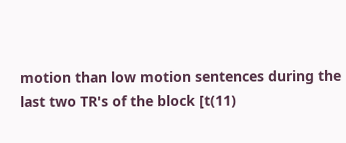motion than low motion sentences during the last two TR's of the block [t(11)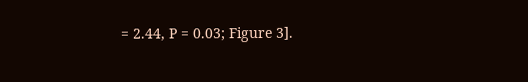= 2.44, P = 0.03; Figure 3].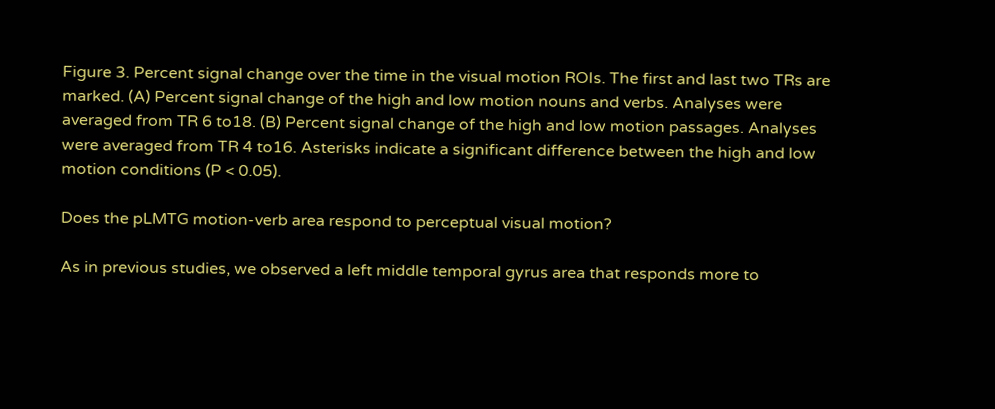Figure 3. Percent signal change over the time in the visual motion ROIs. The first and last two TRs are marked. (A) Percent signal change of the high and low motion nouns and verbs. Analyses were averaged from TR 6 to18. (B) Percent signal change of the high and low motion passages. Analyses were averaged from TR 4 to16. Asterisks indicate a significant difference between the high and low motion conditions (P < 0.05).

Does the pLMTG motion-verb area respond to perceptual visual motion?

As in previous studies, we observed a left middle temporal gyrus area that responds more to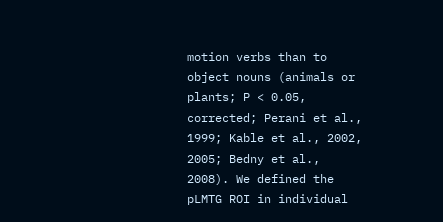motion verbs than to object nouns (animals or plants; P < 0.05, corrected; Perani et al., 1999; Kable et al., 2002, 2005; Bedny et al., 2008). We defined the pLMTG ROI in individual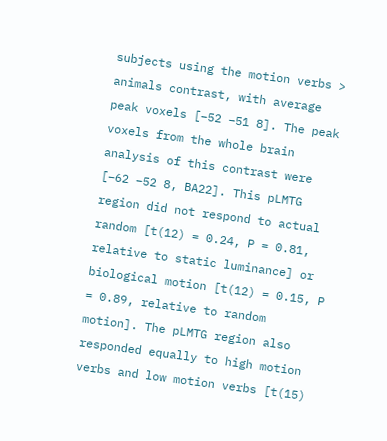subjects using the motion verbs > animals contrast, with average peak voxels [−52 −51 8]. The peak voxels from the whole brain analysis of this contrast were [−62 −52 8, BA22]. This pLMTG region did not respond to actual random [t(12) = 0.24, P = 0.81, relative to static luminance] or biological motion [t(12) = 0.15, P = 0.89, relative to random motion]. The pLMTG region also responded equally to high motion verbs and low motion verbs [t(15)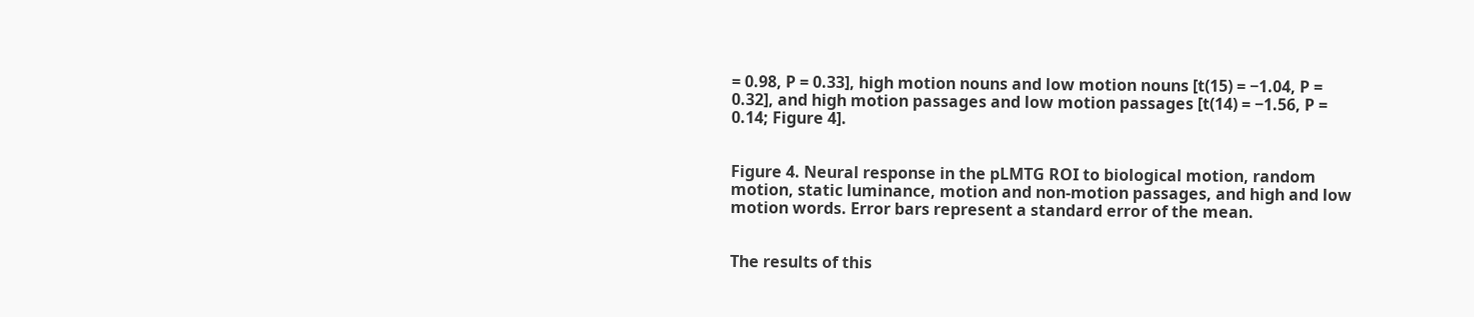= 0.98, P = 0.33], high motion nouns and low motion nouns [t(15) = −1.04, P = 0.32], and high motion passages and low motion passages [t(14) = −1.56, P = 0.14; Figure 4].


Figure 4. Neural response in the pLMTG ROI to biological motion, random motion, static luminance, motion and non-motion passages, and high and low motion words. Error bars represent a standard error of the mean.


The results of this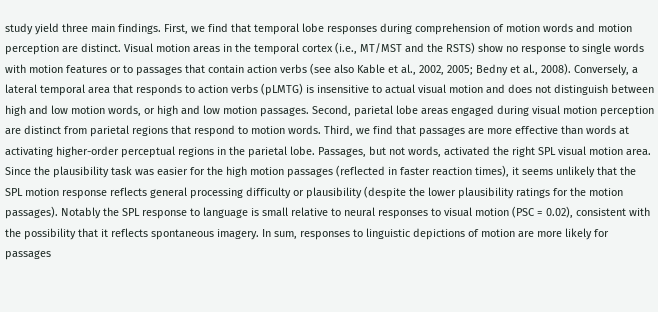study yield three main findings. First, we find that temporal lobe responses during comprehension of motion words and motion perception are distinct. Visual motion areas in the temporal cortex (i.e., MT/MST and the RSTS) show no response to single words with motion features or to passages that contain action verbs (see also Kable et al., 2002, 2005; Bedny et al., 2008). Conversely, a lateral temporal area that responds to action verbs (pLMTG) is insensitive to actual visual motion and does not distinguish between high and low motion words, or high and low motion passages. Second, parietal lobe areas engaged during visual motion perception are distinct from parietal regions that respond to motion words. Third, we find that passages are more effective than words at activating higher-order perceptual regions in the parietal lobe. Passages, but not words, activated the right SPL visual motion area. Since the plausibility task was easier for the high motion passages (reflected in faster reaction times), it seems unlikely that the SPL motion response reflects general processing difficulty or plausibility (despite the lower plausibility ratings for the motion passages). Notably the SPL response to language is small relative to neural responses to visual motion (PSC = 0.02), consistent with the possibility that it reflects spontaneous imagery. In sum, responses to linguistic depictions of motion are more likely for passages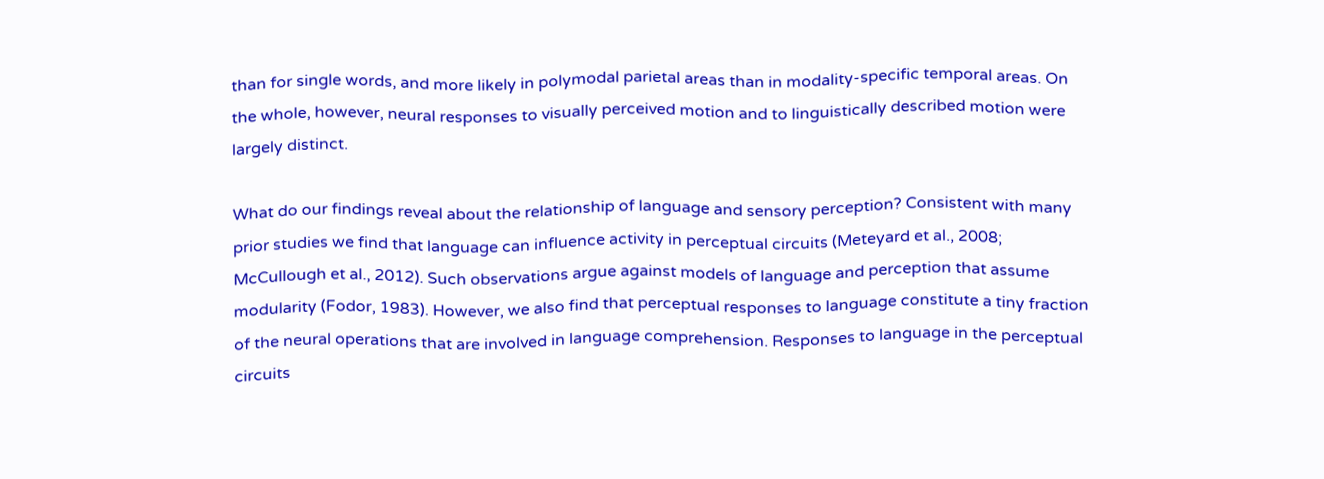than for single words, and more likely in polymodal parietal areas than in modality-specific temporal areas. On the whole, however, neural responses to visually perceived motion and to linguistically described motion were largely distinct.

What do our findings reveal about the relationship of language and sensory perception? Consistent with many prior studies we find that language can influence activity in perceptual circuits (Meteyard et al., 2008; McCullough et al., 2012). Such observations argue against models of language and perception that assume modularity (Fodor, 1983). However, we also find that perceptual responses to language constitute a tiny fraction of the neural operations that are involved in language comprehension. Responses to language in the perceptual circuits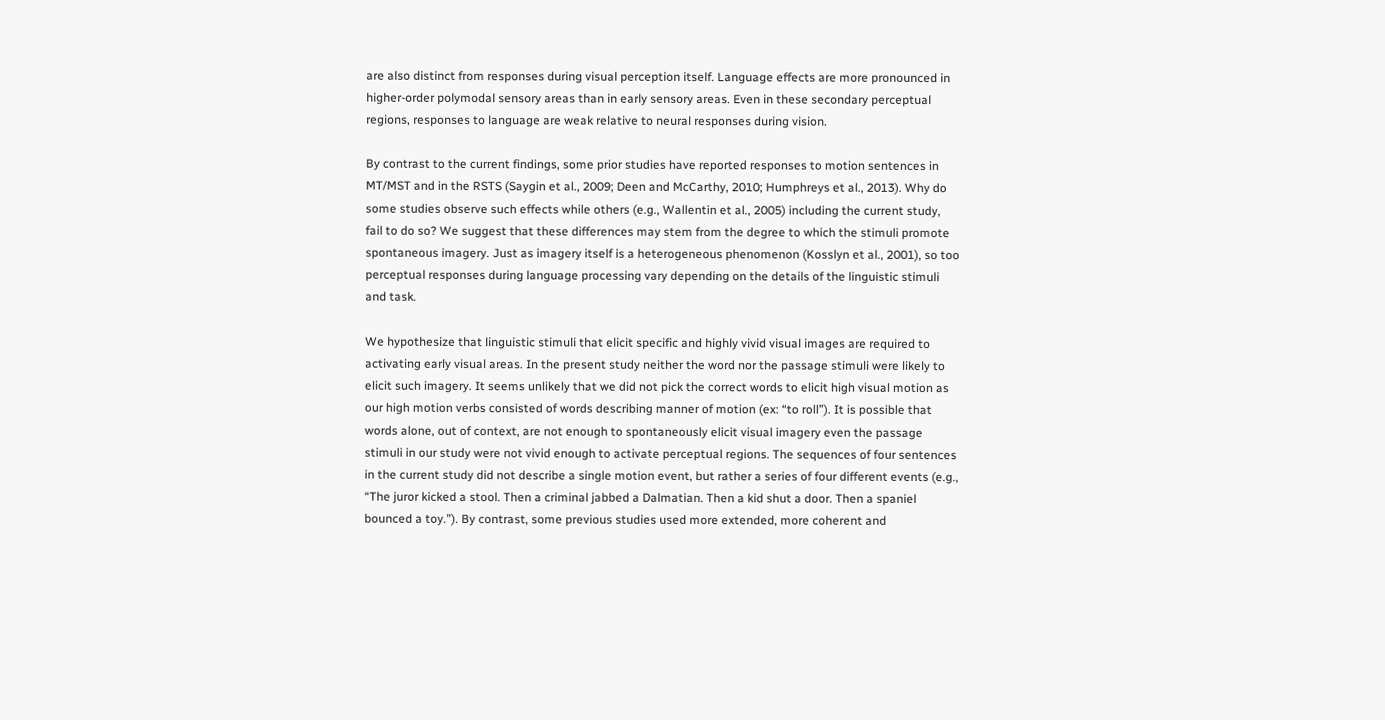are also distinct from responses during visual perception itself. Language effects are more pronounced in higher-order polymodal sensory areas than in early sensory areas. Even in these secondary perceptual regions, responses to language are weak relative to neural responses during vision.

By contrast to the current findings, some prior studies have reported responses to motion sentences in MT/MST and in the RSTS (Saygin et al., 2009; Deen and McCarthy, 2010; Humphreys et al., 2013). Why do some studies observe such effects while others (e.g., Wallentin et al., 2005) including the current study, fail to do so? We suggest that these differences may stem from the degree to which the stimuli promote spontaneous imagery. Just as imagery itself is a heterogeneous phenomenon (Kosslyn et al., 2001), so too perceptual responses during language processing vary depending on the details of the linguistic stimuli and task.

We hypothesize that linguistic stimuli that elicit specific and highly vivid visual images are required to activating early visual areas. In the present study neither the word nor the passage stimuli were likely to elicit such imagery. It seems unlikely that we did not pick the correct words to elicit high visual motion as our high motion verbs consisted of words describing manner of motion (ex: “to roll”). It is possible that words alone, out of context, are not enough to spontaneously elicit visual imagery even the passage stimuli in our study were not vivid enough to activate perceptual regions. The sequences of four sentences in the current study did not describe a single motion event, but rather a series of four different events (e.g., “The juror kicked a stool. Then a criminal jabbed a Dalmatian. Then a kid shut a door. Then a spaniel bounced a toy.”). By contrast, some previous studies used more extended, more coherent and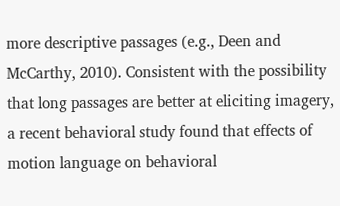more descriptive passages (e.g., Deen and McCarthy, 2010). Consistent with the possibility that long passages are better at eliciting imagery, a recent behavioral study found that effects of motion language on behavioral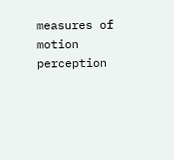measures of motion perception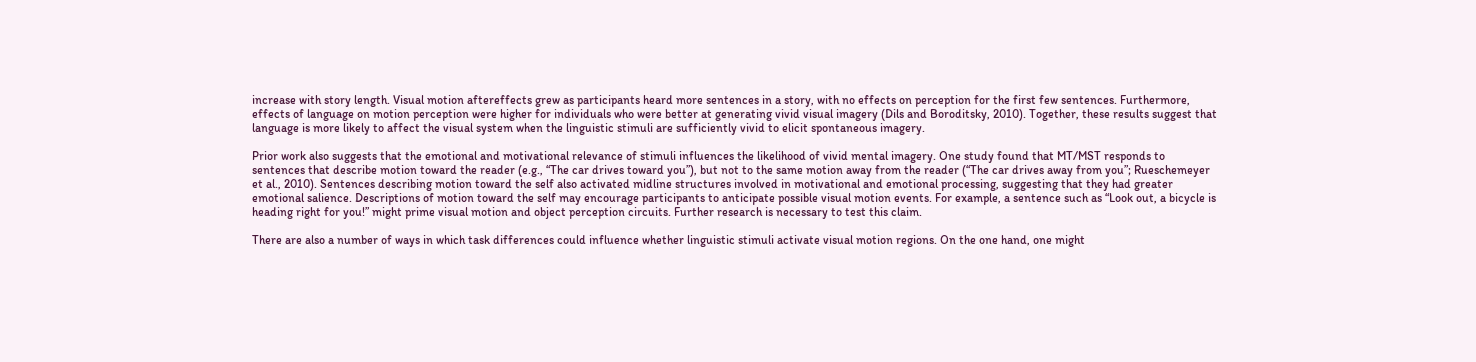increase with story length. Visual motion aftereffects grew as participants heard more sentences in a story, with no effects on perception for the first few sentences. Furthermore, effects of language on motion perception were higher for individuals who were better at generating vivid visual imagery (Dils and Boroditsky, 2010). Together, these results suggest that language is more likely to affect the visual system when the linguistic stimuli are sufficiently vivid to elicit spontaneous imagery.

Prior work also suggests that the emotional and motivational relevance of stimuli influences the likelihood of vivid mental imagery. One study found that MT/MST responds to sentences that describe motion toward the reader (e.g., “The car drives toward you”), but not to the same motion away from the reader (“The car drives away from you”; Rueschemeyer et al., 2010). Sentences describing motion toward the self also activated midline structures involved in motivational and emotional processing, suggesting that they had greater emotional salience. Descriptions of motion toward the self may encourage participants to anticipate possible visual motion events. For example, a sentence such as “Look out, a bicycle is heading right for you!” might prime visual motion and object perception circuits. Further research is necessary to test this claim.

There are also a number of ways in which task differences could influence whether linguistic stimuli activate visual motion regions. On the one hand, one might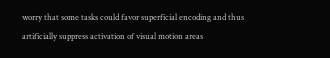worry that some tasks could favor superficial encoding and thus artificially suppress activation of visual motion areas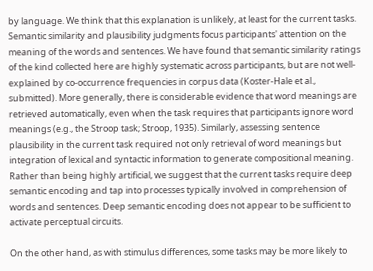by language. We think that this explanation is unlikely, at least for the current tasks. Semantic similarity and plausibility judgments focus participants' attention on the meaning of the words and sentences. We have found that semantic similarity ratings of the kind collected here are highly systematic across participants, but are not well-explained by co-occurrence frequencies in corpus data (Koster-Hale et al., submitted). More generally, there is considerable evidence that word meanings are retrieved automatically, even when the task requires that participants ignore word meanings (e.g., the Stroop task; Stroop, 1935). Similarly, assessing sentence plausibility in the current task required not only retrieval of word meanings but integration of lexical and syntactic information to generate compositional meaning. Rather than being highly artificial, we suggest that the current tasks require deep semantic encoding and tap into processes typically involved in comprehension of words and sentences. Deep semantic encoding does not appear to be sufficient to activate perceptual circuits.

On the other hand, as with stimulus differences, some tasks may be more likely to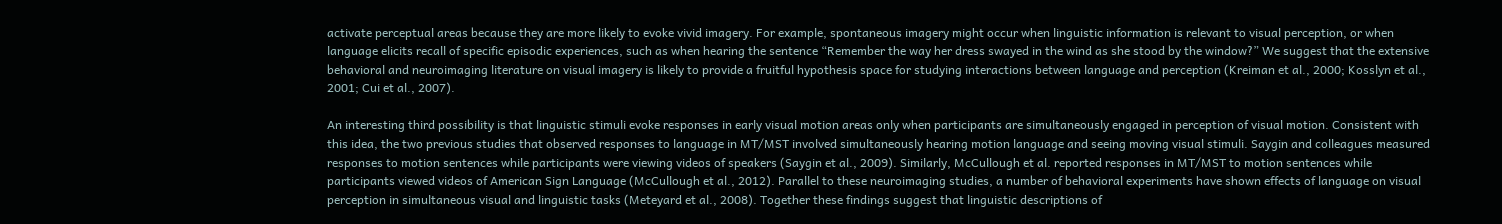activate perceptual areas because they are more likely to evoke vivid imagery. For example, spontaneous imagery might occur when linguistic information is relevant to visual perception, or when language elicits recall of specific episodic experiences, such as when hearing the sentence “Remember the way her dress swayed in the wind as she stood by the window?” We suggest that the extensive behavioral and neuroimaging literature on visual imagery is likely to provide a fruitful hypothesis space for studying interactions between language and perception (Kreiman et al., 2000; Kosslyn et al., 2001; Cui et al., 2007).

An interesting third possibility is that linguistic stimuli evoke responses in early visual motion areas only when participants are simultaneously engaged in perception of visual motion. Consistent with this idea, the two previous studies that observed responses to language in MT/MST involved simultaneously hearing motion language and seeing moving visual stimuli. Saygin and colleagues measured responses to motion sentences while participants were viewing videos of speakers (Saygin et al., 2009). Similarly, McCullough et al. reported responses in MT/MST to motion sentences while participants viewed videos of American Sign Language (McCullough et al., 2012). Parallel to these neuroimaging studies, a number of behavioral experiments have shown effects of language on visual perception in simultaneous visual and linguistic tasks (Meteyard et al., 2008). Together these findings suggest that linguistic descriptions of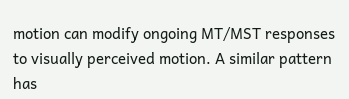motion can modify ongoing MT/MST responses to visually perceived motion. A similar pattern has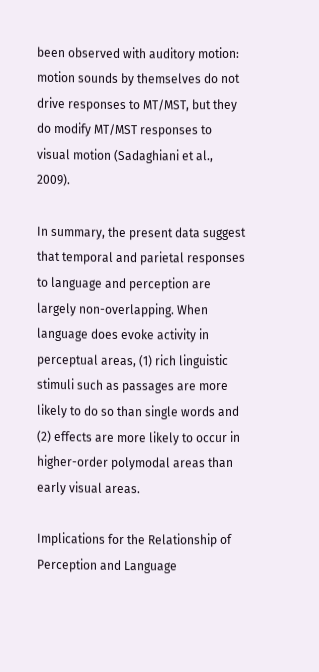been observed with auditory motion: motion sounds by themselves do not drive responses to MT/MST, but they do modify MT/MST responses to visual motion (Sadaghiani et al., 2009).

In summary, the present data suggest that temporal and parietal responses to language and perception are largely non-overlapping. When language does evoke activity in perceptual areas, (1) rich linguistic stimuli such as passages are more likely to do so than single words and (2) effects are more likely to occur in higher-order polymodal areas than early visual areas.

Implications for the Relationship of Perception and Language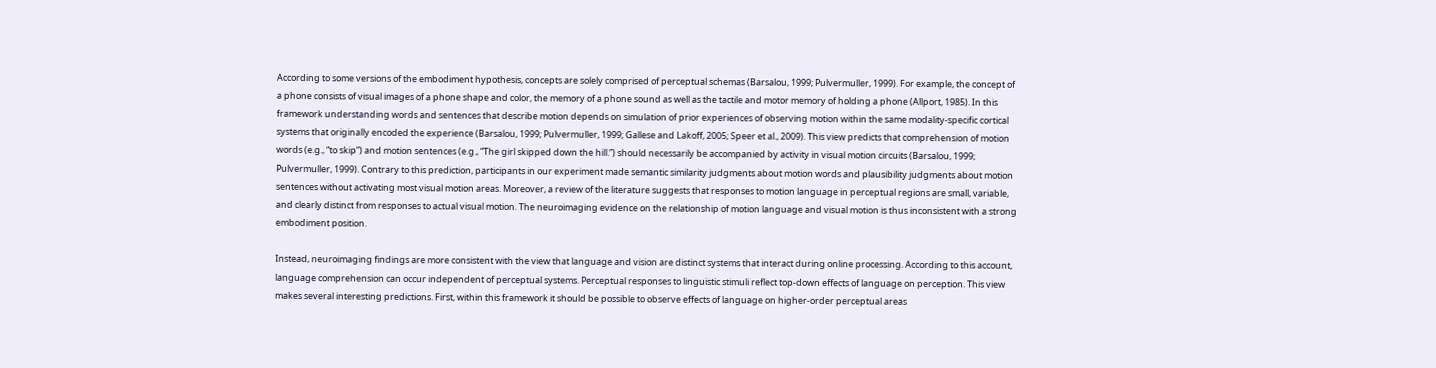According to some versions of the embodiment hypothesis, concepts are solely comprised of perceptual schemas (Barsalou, 1999; Pulvermuller, 1999). For example, the concept of a phone consists of visual images of a phone shape and color, the memory of a phone sound as well as the tactile and motor memory of holding a phone (Allport, 1985). In this framework understanding words and sentences that describe motion depends on simulation of prior experiences of observing motion within the same modality-specific cortical systems that originally encoded the experience (Barsalou, 1999; Pulvermuller, 1999; Gallese and Lakoff, 2005; Speer et al., 2009). This view predicts that comprehension of motion words (e.g., “to skip”) and motion sentences (e.g., “The girl skipped down the hill.”) should necessarily be accompanied by activity in visual motion circuits (Barsalou, 1999; Pulvermuller, 1999). Contrary to this prediction, participants in our experiment made semantic similarity judgments about motion words and plausibility judgments about motion sentences without activating most visual motion areas. Moreover, a review of the literature suggests that responses to motion language in perceptual regions are small, variable, and clearly distinct from responses to actual visual motion. The neuroimaging evidence on the relationship of motion language and visual motion is thus inconsistent with a strong embodiment position.

Instead, neuroimaging findings are more consistent with the view that language and vision are distinct systems that interact during online processing. According to this account, language comprehension can occur independent of perceptual systems. Perceptual responses to linguistic stimuli reflect top-down effects of language on perception. This view makes several interesting predictions. First, within this framework it should be possible to observe effects of language on higher-order perceptual areas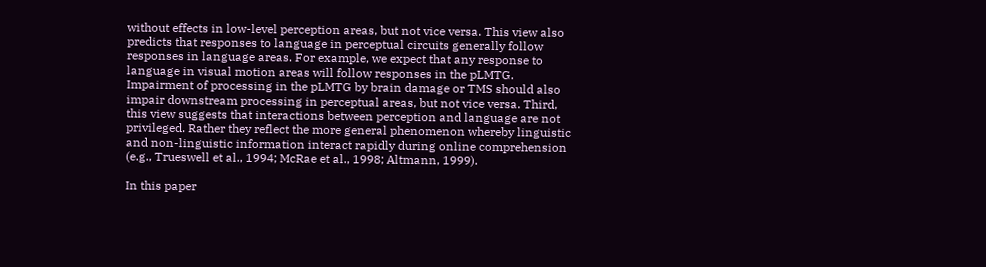without effects in low-level perception areas, but not vice versa. This view also predicts that responses to language in perceptual circuits generally follow responses in language areas. For example, we expect that any response to language in visual motion areas will follow responses in the pLMTG. Impairment of processing in the pLMTG by brain damage or TMS should also impair downstream processing in perceptual areas, but not vice versa. Third, this view suggests that interactions between perception and language are not privileged. Rather they reflect the more general phenomenon whereby linguistic and non-linguistic information interact rapidly during online comprehension (e.g., Trueswell et al., 1994; McRae et al., 1998; Altmann, 1999).

In this paper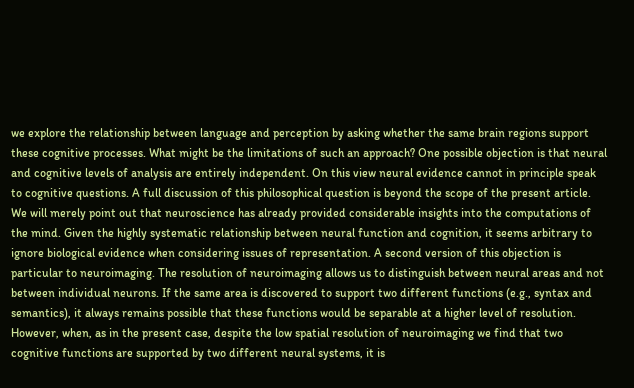we explore the relationship between language and perception by asking whether the same brain regions support these cognitive processes. What might be the limitations of such an approach? One possible objection is that neural and cognitive levels of analysis are entirely independent. On this view neural evidence cannot in principle speak to cognitive questions. A full discussion of this philosophical question is beyond the scope of the present article. We will merely point out that neuroscience has already provided considerable insights into the computations of the mind. Given the highly systematic relationship between neural function and cognition, it seems arbitrary to ignore biological evidence when considering issues of representation. A second version of this objection is particular to neuroimaging. The resolution of neuroimaging allows us to distinguish between neural areas and not between individual neurons. If the same area is discovered to support two different functions (e.g., syntax and semantics), it always remains possible that these functions would be separable at a higher level of resolution. However, when, as in the present case, despite the low spatial resolution of neuroimaging we find that two cognitive functions are supported by two different neural systems, it is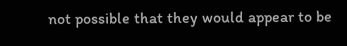not possible that they would appear to be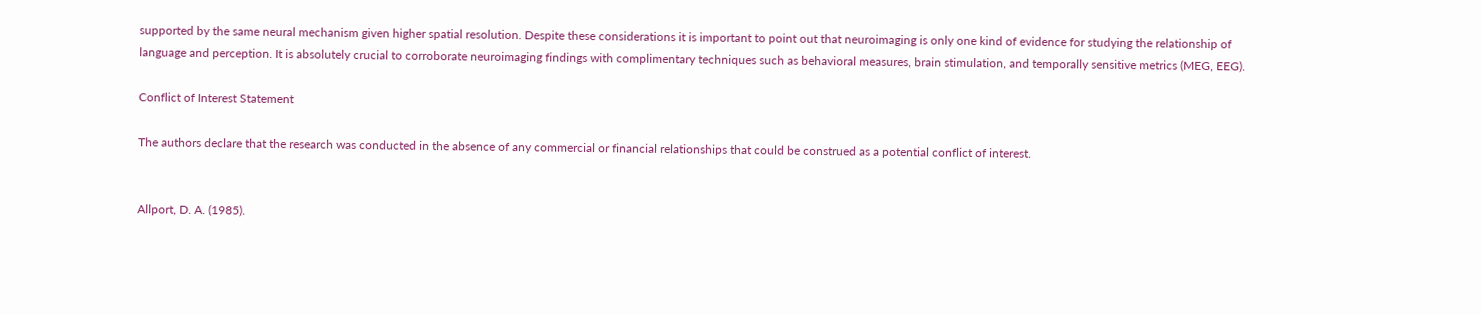supported by the same neural mechanism given higher spatial resolution. Despite these considerations it is important to point out that neuroimaging is only one kind of evidence for studying the relationship of language and perception. It is absolutely crucial to corroborate neuroimaging findings with complimentary techniques such as behavioral measures, brain stimulation, and temporally sensitive metrics (MEG, EEG).

Conflict of Interest Statement

The authors declare that the research was conducted in the absence of any commercial or financial relationships that could be construed as a potential conflict of interest.


Allport, D. A. (1985).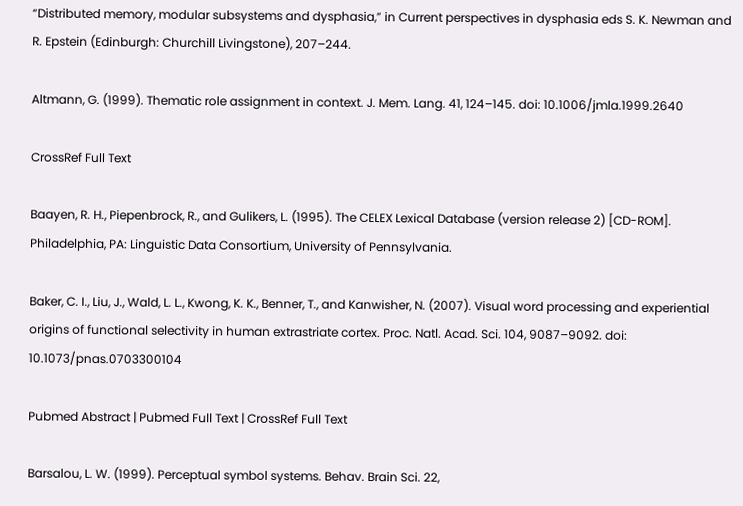“Distributed memory, modular subsystems and dysphasia,” in Current perspectives in dysphasia eds S. K. Newman and R. Epstein (Edinburgh: Churchill Livingstone), 207–244.

Altmann, G. (1999). Thematic role assignment in context. J. Mem. Lang. 41, 124–145. doi: 10.1006/jmla.1999.2640

CrossRef Full Text

Baayen, R. H., Piepenbrock, R., and Gulikers, L. (1995). The CELEX Lexical Database (version release 2) [CD-ROM]. Philadelphia, PA: Linguistic Data Consortium, University of Pennsylvania.

Baker, C. I., Liu, J., Wald, L. L., Kwong, K. K., Benner, T., and Kanwisher, N. (2007). Visual word processing and experiential origins of functional selectivity in human extrastriate cortex. Proc. Natl. Acad. Sci. 104, 9087–9092. doi: 10.1073/pnas.0703300104

Pubmed Abstract | Pubmed Full Text | CrossRef Full Text

Barsalou, L. W. (1999). Perceptual symbol systems. Behav. Brain Sci. 22,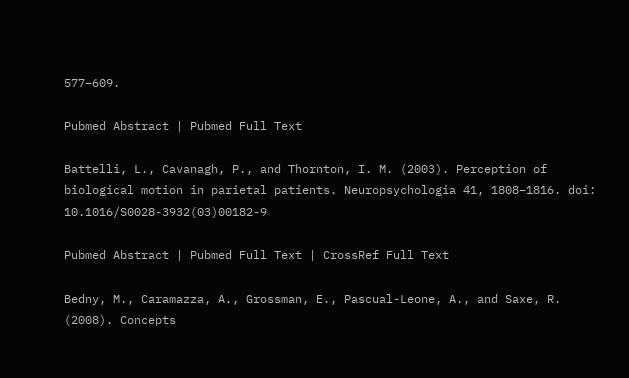577–609.

Pubmed Abstract | Pubmed Full Text

Battelli, L., Cavanagh, P., and Thornton, I. M. (2003). Perception of biological motion in parietal patients. Neuropsychologia 41, 1808–1816. doi: 10.1016/S0028-3932(03)00182-9

Pubmed Abstract | Pubmed Full Text | CrossRef Full Text

Bedny, M., Caramazza, A., Grossman, E., Pascual-Leone, A., and Saxe, R. (2008). Concepts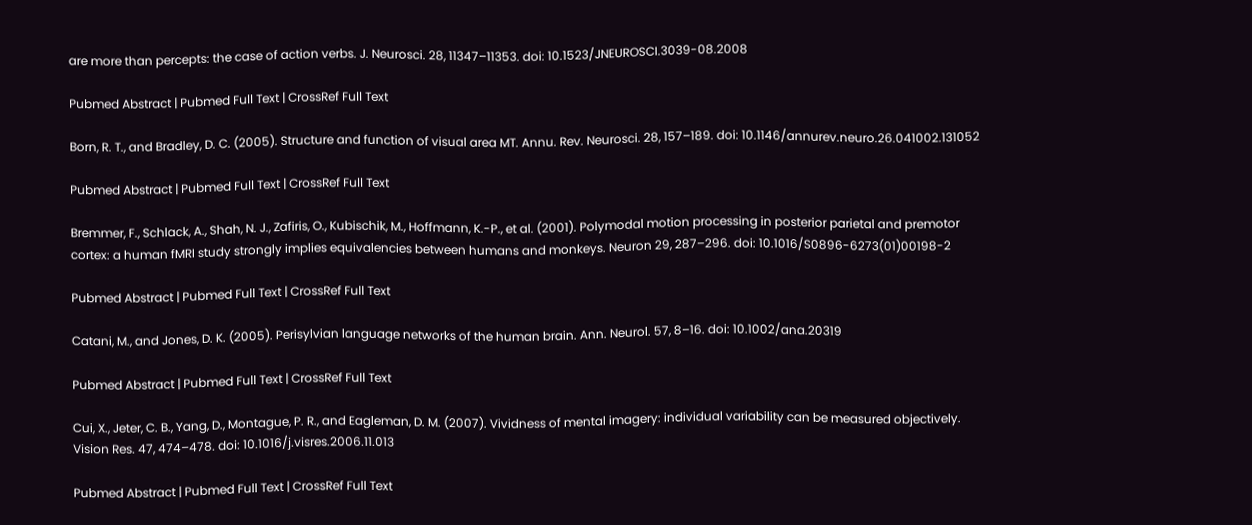are more than percepts: the case of action verbs. J. Neurosci. 28, 11347–11353. doi: 10.1523/JNEUROSCI.3039-08.2008

Pubmed Abstract | Pubmed Full Text | CrossRef Full Text

Born, R. T., and Bradley, D. C. (2005). Structure and function of visual area MT. Annu. Rev. Neurosci. 28, 157–189. doi: 10.1146/annurev.neuro.26.041002.131052

Pubmed Abstract | Pubmed Full Text | CrossRef Full Text

Bremmer, F., Schlack, A., Shah, N. J., Zafiris, O., Kubischik, M., Hoffmann, K.-P., et al. (2001). Polymodal motion processing in posterior parietal and premotor cortex: a human fMRI study strongly implies equivalencies between humans and monkeys. Neuron 29, 287–296. doi: 10.1016/S0896-6273(01)00198-2

Pubmed Abstract | Pubmed Full Text | CrossRef Full Text

Catani, M., and Jones, D. K. (2005). Perisylvian language networks of the human brain. Ann. Neurol. 57, 8–16. doi: 10.1002/ana.20319

Pubmed Abstract | Pubmed Full Text | CrossRef Full Text

Cui, X., Jeter, C. B., Yang, D., Montague, P. R., and Eagleman, D. M. (2007). Vividness of mental imagery: individual variability can be measured objectively. Vision Res. 47, 474–478. doi: 10.1016/j.visres.2006.11.013

Pubmed Abstract | Pubmed Full Text | CrossRef Full Text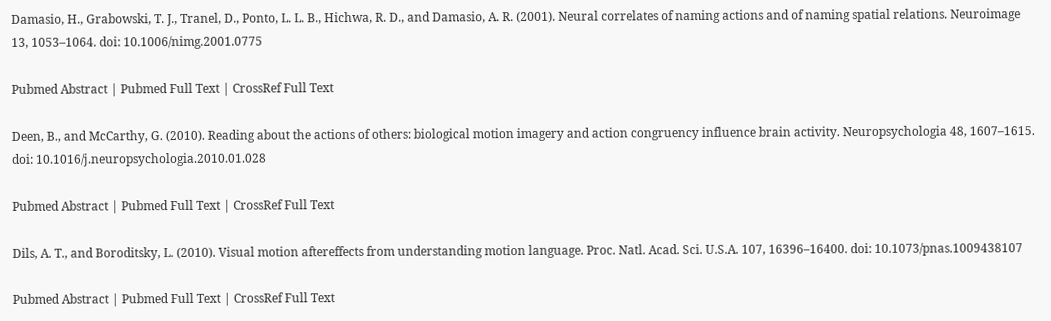Damasio, H., Grabowski, T. J., Tranel, D., Ponto, L. L. B., Hichwa, R. D., and Damasio, A. R. (2001). Neural correlates of naming actions and of naming spatial relations. Neuroimage 13, 1053–1064. doi: 10.1006/nimg.2001.0775

Pubmed Abstract | Pubmed Full Text | CrossRef Full Text

Deen, B., and McCarthy, G. (2010). Reading about the actions of others: biological motion imagery and action congruency influence brain activity. Neuropsychologia 48, 1607–1615. doi: 10.1016/j.neuropsychologia.2010.01.028

Pubmed Abstract | Pubmed Full Text | CrossRef Full Text

Dils, A. T., and Boroditsky, L. (2010). Visual motion aftereffects from understanding motion language. Proc. Natl. Acad. Sci. U.S.A. 107, 16396–16400. doi: 10.1073/pnas.1009438107

Pubmed Abstract | Pubmed Full Text | CrossRef Full Text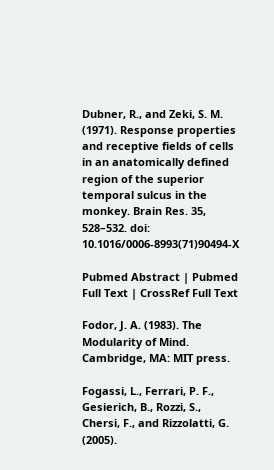Dubner, R., and Zeki, S. M. (1971). Response properties and receptive fields of cells in an anatomically defined region of the superior temporal sulcus in the monkey. Brain Res. 35, 528–532. doi: 10.1016/0006-8993(71)90494-X

Pubmed Abstract | Pubmed Full Text | CrossRef Full Text

Fodor, J. A. (1983). The Modularity of Mind. Cambridge, MA: MIT press.

Fogassi, L., Ferrari, P. F., Gesierich, B., Rozzi, S., Chersi, F., and Rizzolatti, G. (2005).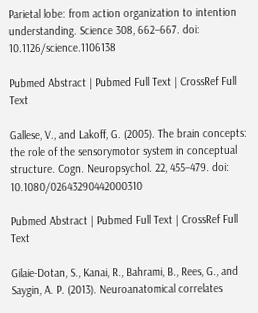Parietal lobe: from action organization to intention understanding. Science 308, 662–667. doi: 10.1126/science.1106138

Pubmed Abstract | Pubmed Full Text | CrossRef Full Text

Gallese, V., and Lakoff, G. (2005). The brain concepts: the role of the sensorymotor system in conceptual structure. Cogn. Neuropsychol. 22, 455–479. doi: 10.1080/02643290442000310

Pubmed Abstract | Pubmed Full Text | CrossRef Full Text

Gilaie-Dotan, S., Kanai, R., Bahrami, B., Rees, G., and Saygin, A. P. (2013). Neuroanatomical correlates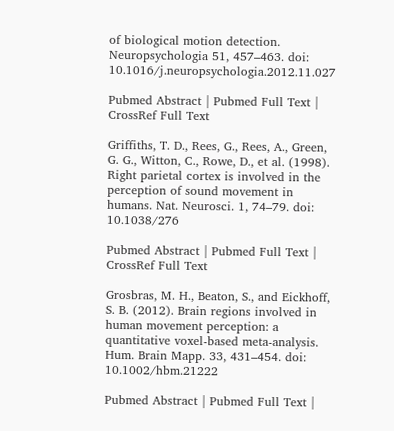of biological motion detection. Neuropsychologia 51, 457–463. doi: 10.1016/j.neuropsychologia.2012.11.027

Pubmed Abstract | Pubmed Full Text | CrossRef Full Text

Griffiths, T. D., Rees, G., Rees, A., Green, G. G., Witton, C., Rowe, D., et al. (1998). Right parietal cortex is involved in the perception of sound movement in humans. Nat. Neurosci. 1, 74–79. doi: 10.1038/276

Pubmed Abstract | Pubmed Full Text | CrossRef Full Text

Grosbras, M. H., Beaton, S., and Eickhoff, S. B. (2012). Brain regions involved in human movement perception: a quantitative voxel-based meta-analysis. Hum. Brain Mapp. 33, 431–454. doi: 10.1002/hbm.21222

Pubmed Abstract | Pubmed Full Text |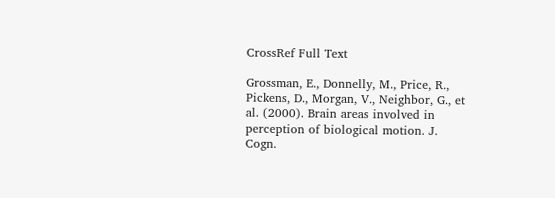CrossRef Full Text

Grossman, E., Donnelly, M., Price, R., Pickens, D., Morgan, V., Neighbor, G., et al. (2000). Brain areas involved in perception of biological motion. J. Cogn.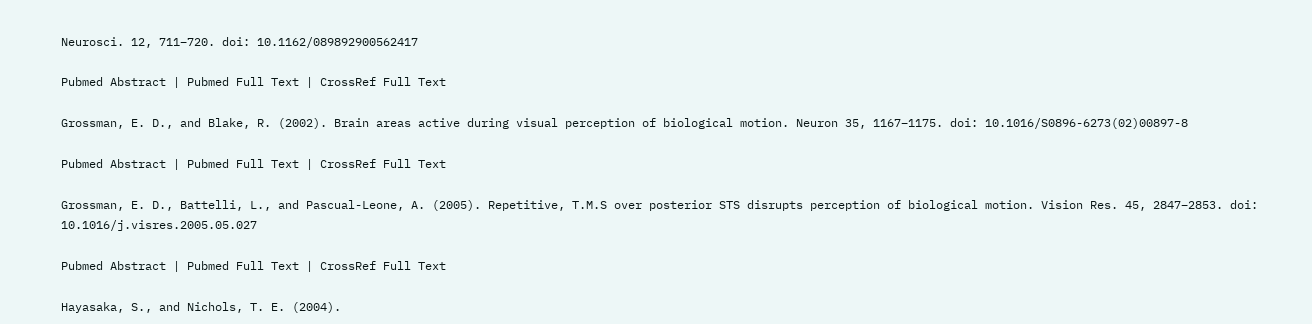Neurosci. 12, 711–720. doi: 10.1162/089892900562417

Pubmed Abstract | Pubmed Full Text | CrossRef Full Text

Grossman, E. D., and Blake, R. (2002). Brain areas active during visual perception of biological motion. Neuron 35, 1167–1175. doi: 10.1016/S0896-6273(02)00897-8

Pubmed Abstract | Pubmed Full Text | CrossRef Full Text

Grossman, E. D., Battelli, L., and Pascual-Leone, A. (2005). Repetitive, T.M.S over posterior STS disrupts perception of biological motion. Vision Res. 45, 2847–2853. doi: 10.1016/j.visres.2005.05.027

Pubmed Abstract | Pubmed Full Text | CrossRef Full Text

Hayasaka, S., and Nichols, T. E. (2004).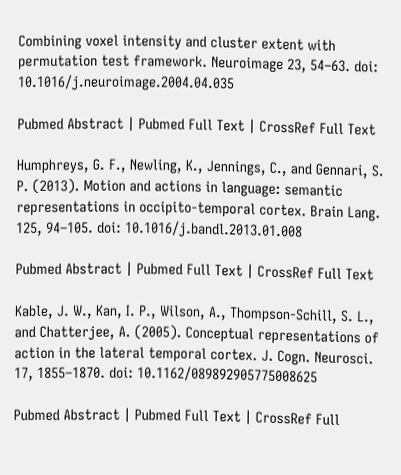Combining voxel intensity and cluster extent with permutation test framework. Neuroimage 23, 54–63. doi: 10.1016/j.neuroimage.2004.04.035

Pubmed Abstract | Pubmed Full Text | CrossRef Full Text

Humphreys, G. F., Newling, K., Jennings, C., and Gennari, S. P. (2013). Motion and actions in language: semantic representations in occipito-temporal cortex. Brain Lang. 125, 94–105. doi: 10.1016/j.bandl.2013.01.008

Pubmed Abstract | Pubmed Full Text | CrossRef Full Text

Kable, J. W., Kan, I. P., Wilson, A., Thompson-Schill, S. L., and Chatterjee, A. (2005). Conceptual representations of action in the lateral temporal cortex. J. Cogn. Neurosci. 17, 1855–1870. doi: 10.1162/089892905775008625

Pubmed Abstract | Pubmed Full Text | CrossRef Full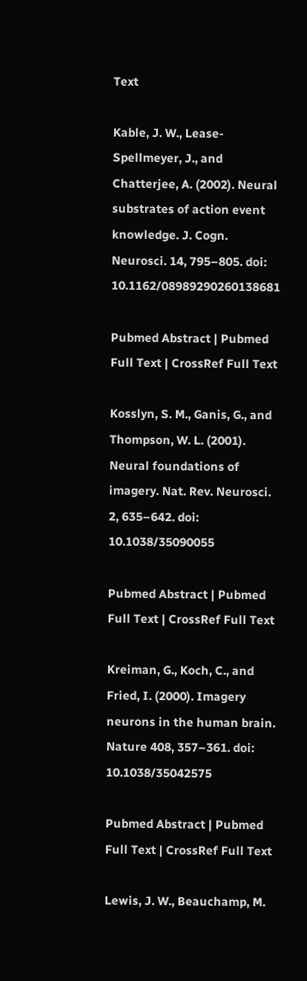Text

Kable, J. W., Lease-Spellmeyer, J., and Chatterjee, A. (2002). Neural substrates of action event knowledge. J. Cogn. Neurosci. 14, 795–805. doi: 10.1162/08989290260138681

Pubmed Abstract | Pubmed Full Text | CrossRef Full Text

Kosslyn, S. M., Ganis, G., and Thompson, W. L. (2001). Neural foundations of imagery. Nat. Rev. Neurosci. 2, 635–642. doi: 10.1038/35090055

Pubmed Abstract | Pubmed Full Text | CrossRef Full Text

Kreiman, G., Koch, C., and Fried, I. (2000). Imagery neurons in the human brain. Nature 408, 357–361. doi: 10.1038/35042575

Pubmed Abstract | Pubmed Full Text | CrossRef Full Text

Lewis, J. W., Beauchamp, M.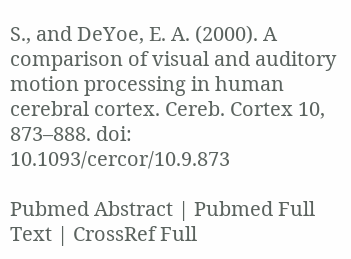S., and DeYoe, E. A. (2000). A comparison of visual and auditory motion processing in human cerebral cortex. Cereb. Cortex 10, 873–888. doi: 10.1093/cercor/10.9.873

Pubmed Abstract | Pubmed Full Text | CrossRef Full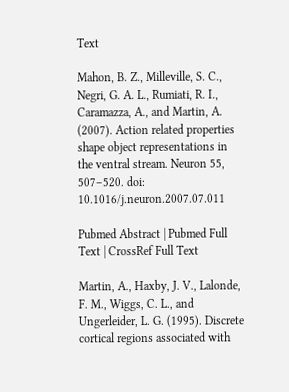Text

Mahon, B. Z., Milleville, S. C., Negri, G. A. L., Rumiati, R. I., Caramazza, A., and Martin, A. (2007). Action related properties shape object representations in the ventral stream. Neuron 55, 507–520. doi: 10.1016/j.neuron.2007.07.011

Pubmed Abstract | Pubmed Full Text | CrossRef Full Text

Martin, A., Haxby, J. V., Lalonde, F. M., Wiggs, C. L., and Ungerleider, L. G. (1995). Discrete cortical regions associated with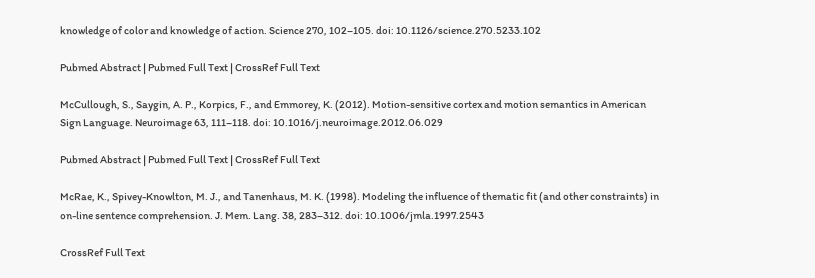knowledge of color and knowledge of action. Science 270, 102–105. doi: 10.1126/science.270.5233.102

Pubmed Abstract | Pubmed Full Text | CrossRef Full Text

McCullough, S., Saygin, A. P., Korpics, F., and Emmorey, K. (2012). Motion-sensitive cortex and motion semantics in American Sign Language. Neuroimage 63, 111–118. doi: 10.1016/j.neuroimage.2012.06.029

Pubmed Abstract | Pubmed Full Text | CrossRef Full Text

McRae, K., Spivey-Knowlton, M. J., and Tanenhaus, M. K. (1998). Modeling the influence of thematic fit (and other constraints) in on-line sentence comprehension. J. Mem. Lang. 38, 283–312. doi: 10.1006/jmla.1997.2543

CrossRef Full Text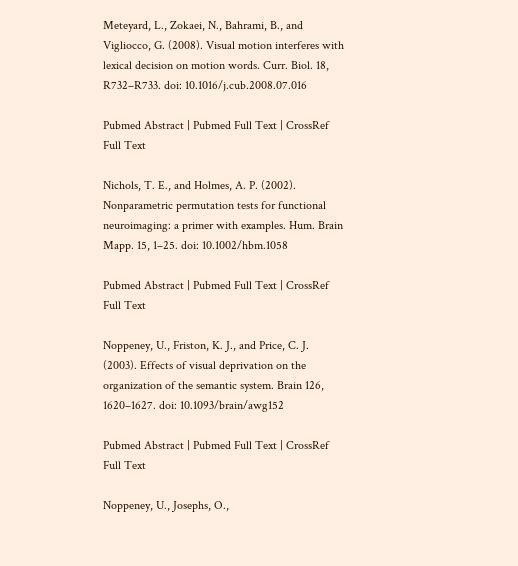Meteyard, L., Zokaei, N., Bahrami, B., and Vigliocco, G. (2008). Visual motion interferes with lexical decision on motion words. Curr. Biol. 18, R732–R733. doi: 10.1016/j.cub.2008.07.016

Pubmed Abstract | Pubmed Full Text | CrossRef Full Text

Nichols, T. E., and Holmes, A. P. (2002). Nonparametric permutation tests for functional neuroimaging: a primer with examples. Hum. Brain Mapp. 15, 1–25. doi: 10.1002/hbm.1058

Pubmed Abstract | Pubmed Full Text | CrossRef Full Text

Noppeney, U., Friston, K. J., and Price, C. J. (2003). Effects of visual deprivation on the organization of the semantic system. Brain 126, 1620–1627. doi: 10.1093/brain/awg152

Pubmed Abstract | Pubmed Full Text | CrossRef Full Text

Noppeney, U., Josephs, O.,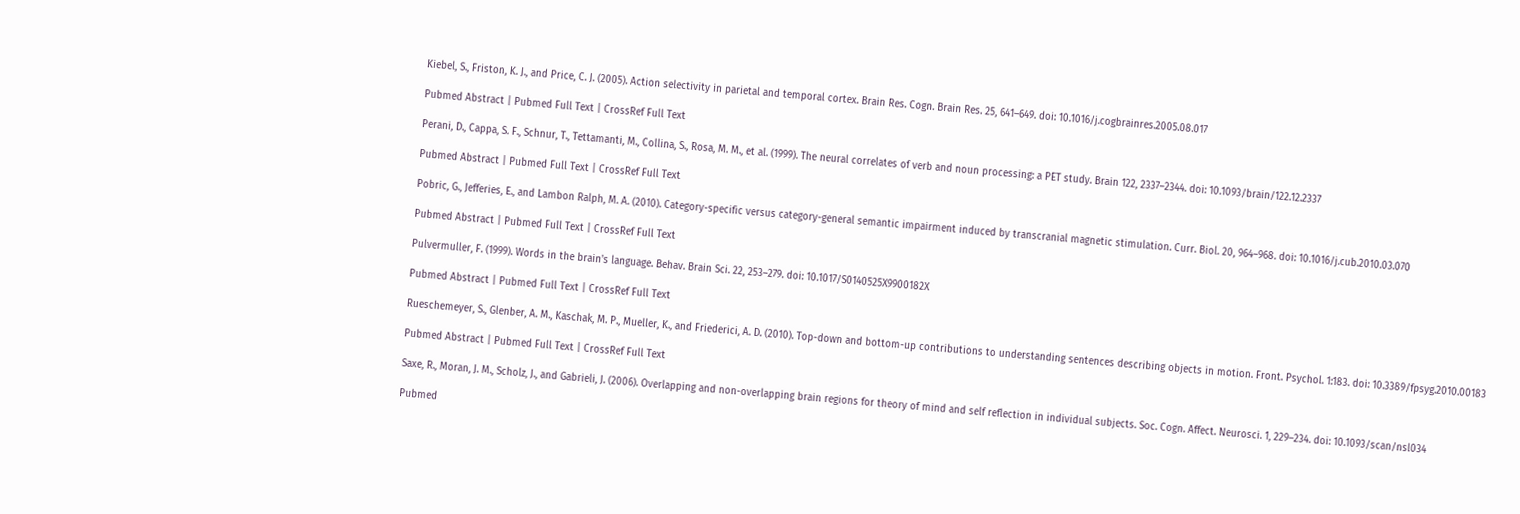Kiebel, S., Friston, K. J., and Price, C. J. (2005). Action selectivity in parietal and temporal cortex. Brain Res. Cogn. Brain Res. 25, 641–649. doi: 10.1016/j.cogbrainres.2005.08.017

Pubmed Abstract | Pubmed Full Text | CrossRef Full Text

Perani, D., Cappa, S. F., Schnur, T., Tettamanti, M., Collina, S., Rosa, M. M., et al. (1999). The neural correlates of verb and noun processing: a PET study. Brain 122, 2337–2344. doi: 10.1093/brain/122.12.2337

Pubmed Abstract | Pubmed Full Text | CrossRef Full Text

Pobric, G., Jefferies, E., and Lambon Ralph, M. A. (2010). Category-specific versus category-general semantic impairment induced by transcranial magnetic stimulation. Curr. Biol. 20, 964–968. doi: 10.1016/j.cub.2010.03.070

Pubmed Abstract | Pubmed Full Text | CrossRef Full Text

Pulvermuller, F. (1999). Words in the brain's language. Behav. Brain Sci. 22, 253–279. doi: 10.1017/S0140525X9900182X

Pubmed Abstract | Pubmed Full Text | CrossRef Full Text

Rueschemeyer, S., Glenber, A. M., Kaschak, M. P., Mueller, K., and Friederici, A. D. (2010). Top-down and bottom-up contributions to understanding sentences describing objects in motion. Front. Psychol. 1:183. doi: 10.3389/fpsyg.2010.00183

Pubmed Abstract | Pubmed Full Text | CrossRef Full Text

Saxe, R., Moran, J. M., Scholz, J., and Gabrieli, J. (2006). Overlapping and non-overlapping brain regions for theory of mind and self reflection in individual subjects. Soc. Cogn. Affect. Neurosci. 1, 229–234. doi: 10.1093/scan/nsl034

Pubmed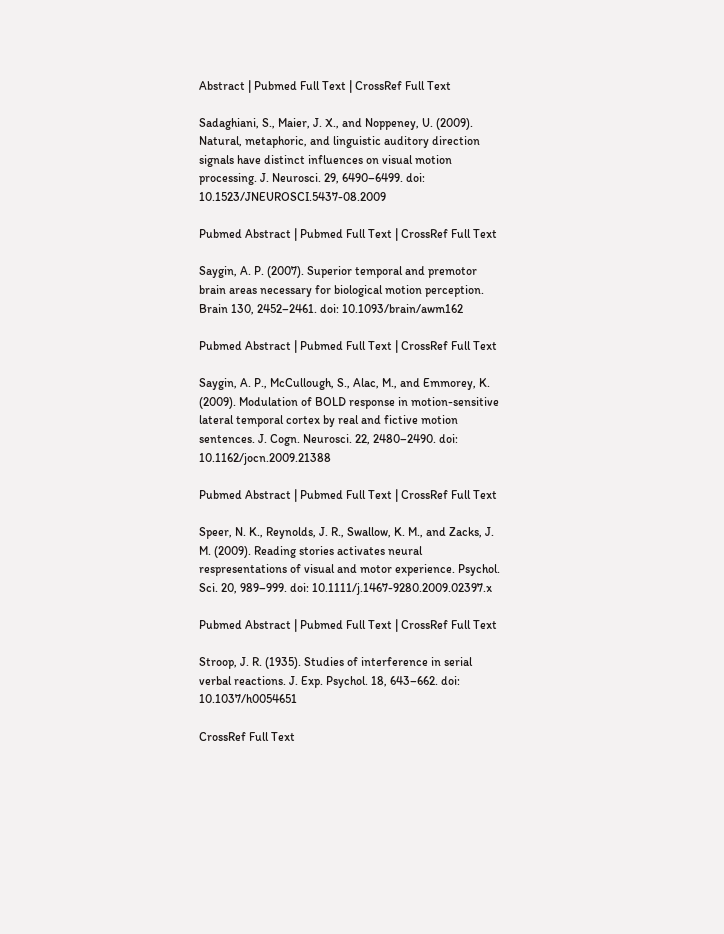Abstract | Pubmed Full Text | CrossRef Full Text

Sadaghiani, S., Maier, J. X., and Noppeney, U. (2009). Natural, metaphoric, and linguistic auditory direction signals have distinct influences on visual motion processing. J. Neurosci. 29, 6490–6499. doi: 10.1523/JNEUROSCI.5437-08.2009

Pubmed Abstract | Pubmed Full Text | CrossRef Full Text

Saygin, A. P. (2007). Superior temporal and premotor brain areas necessary for biological motion perception. Brain 130, 2452–2461. doi: 10.1093/brain/awm162

Pubmed Abstract | Pubmed Full Text | CrossRef Full Text

Saygin, A. P., McCullough, S., Alac, M., and Emmorey, K. (2009). Modulation of BOLD response in motion-sensitive lateral temporal cortex by real and fictive motion sentences. J. Cogn. Neurosci. 22, 2480–2490. doi: 10.1162/jocn.2009.21388

Pubmed Abstract | Pubmed Full Text | CrossRef Full Text

Speer, N. K., Reynolds, J. R., Swallow, K. M., and Zacks, J. M. (2009). Reading stories activates neural respresentations of visual and motor experience. Psychol. Sci. 20, 989–999. doi: 10.1111/j.1467-9280.2009.02397.x

Pubmed Abstract | Pubmed Full Text | CrossRef Full Text

Stroop, J. R. (1935). Studies of interference in serial verbal reactions. J. Exp. Psychol. 18, 643–662. doi: 10.1037/h0054651

CrossRef Full Text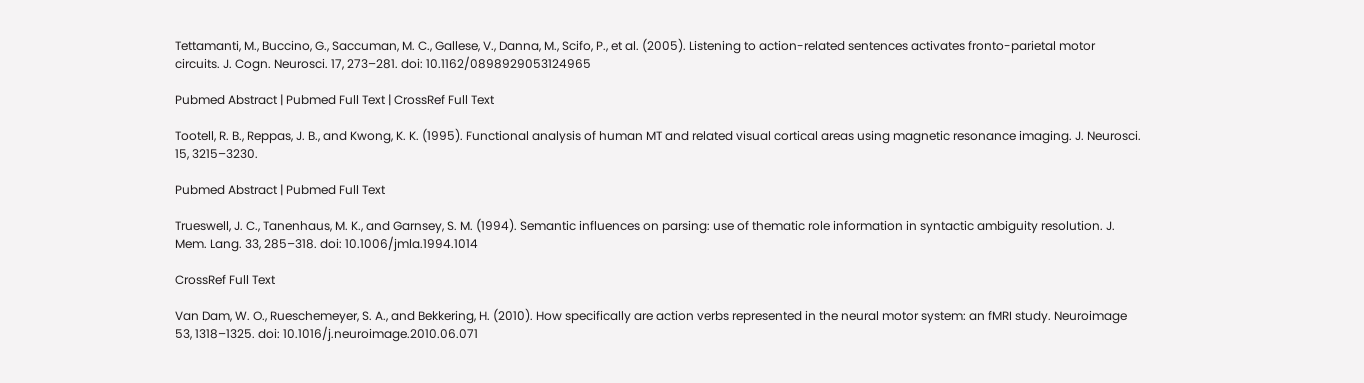Tettamanti, M., Buccino, G., Saccuman, M. C., Gallese, V., Danna, M., Scifo, P., et al. (2005). Listening to action-related sentences activates fronto-parietal motor circuits. J. Cogn. Neurosci. 17, 273–281. doi: 10.1162/0898929053124965

Pubmed Abstract | Pubmed Full Text | CrossRef Full Text

Tootell, R. B., Reppas, J. B., and Kwong, K. K. (1995). Functional analysis of human MT and related visual cortical areas using magnetic resonance imaging. J. Neurosci. 15, 3215–3230.

Pubmed Abstract | Pubmed Full Text

Trueswell, J. C., Tanenhaus, M. K., and Garnsey, S. M. (1994). Semantic influences on parsing: use of thematic role information in syntactic ambiguity resolution. J. Mem. Lang. 33, 285–318. doi: 10.1006/jmla.1994.1014

CrossRef Full Text

Van Dam, W. O., Rueschemeyer, S. A., and Bekkering, H. (2010). How specifically are action verbs represented in the neural motor system: an fMRI study. Neuroimage 53, 1318–1325. doi: 10.1016/j.neuroimage.2010.06.071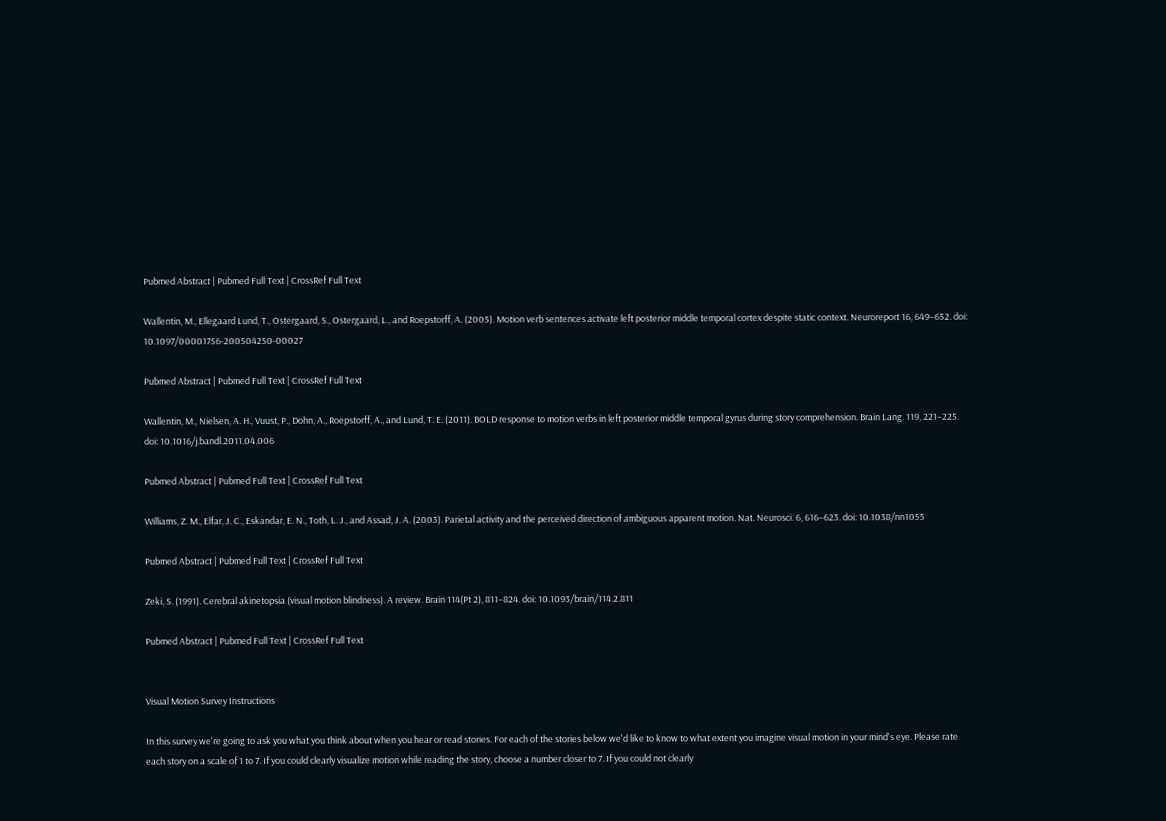Pubmed Abstract | Pubmed Full Text | CrossRef Full Text

Wallentin, M., Ellegaard Lund, T., Ostergaard, S., Ostergaard, L., and Roepstorff, A. (2005). Motion verb sentences activate left posterior middle temporal cortex despite static context. Neuroreport 16, 649–652. doi: 10.1097/00001756-200504250-00027

Pubmed Abstract | Pubmed Full Text | CrossRef Full Text

Wallentin, M., Nielsen, A. H., Vuust, P., Dohn, A., Roepstorff, A., and Lund, T. E. (2011). BOLD response to motion verbs in left posterior middle temporal gyrus during story comprehension. Brain Lang. 119, 221–225. doi: 10.1016/j.bandl.2011.04.006

Pubmed Abstract | Pubmed Full Text | CrossRef Full Text

Williams, Z. M., Elfar, J. C., Eskandar, E. N., Toth, L. J., and Assad, J. A. (2003). Parietal activity and the perceived direction of ambiguous apparent motion. Nat. Neurosci. 6, 616–623. doi: 10.1038/nn1055

Pubmed Abstract | Pubmed Full Text | CrossRef Full Text

Zeki, S. (1991). Cerebral akinetopsia (visual motion blindness). A review. Brain 114(Pt 2), 811–824. doi: 10.1093/brain/114.2.811

Pubmed Abstract | Pubmed Full Text | CrossRef Full Text


Visual Motion Survey Instructions

In this survey we're going to ask you what you think about when you hear or read stories. For each of the stories below we'd like to know to what extent you imagine visual motion in your mind's eye. Please rate each story on a scale of 1 to 7. If you could clearly visualize motion while reading the story, choose a number closer to 7. If you could not clearly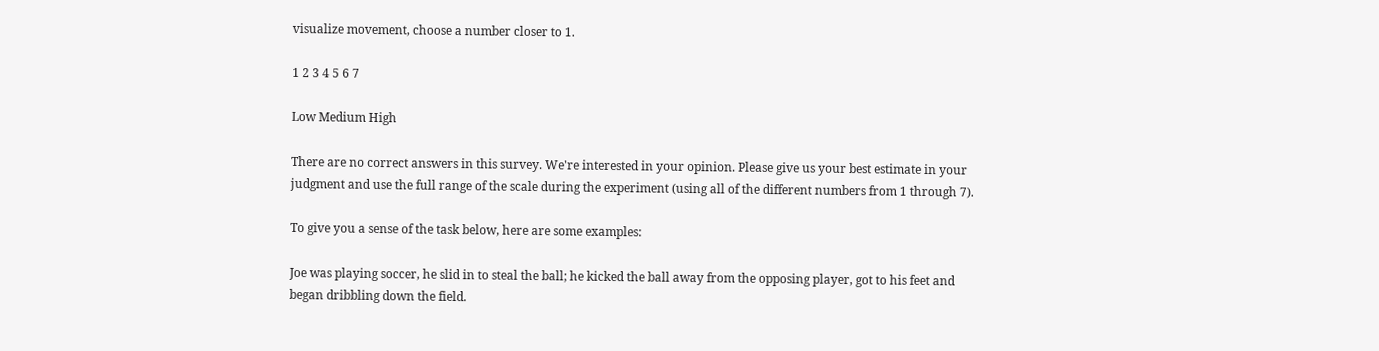visualize movement, choose a number closer to 1.

1 2 3 4 5 6 7

Low Medium High

There are no correct answers in this survey. We're interested in your opinion. Please give us your best estimate in your judgment and use the full range of the scale during the experiment (using all of the different numbers from 1 through 7).

To give you a sense of the task below, here are some examples:

Joe was playing soccer, he slid in to steal the ball; he kicked the ball away from the opposing player, got to his feet and began dribbling down the field.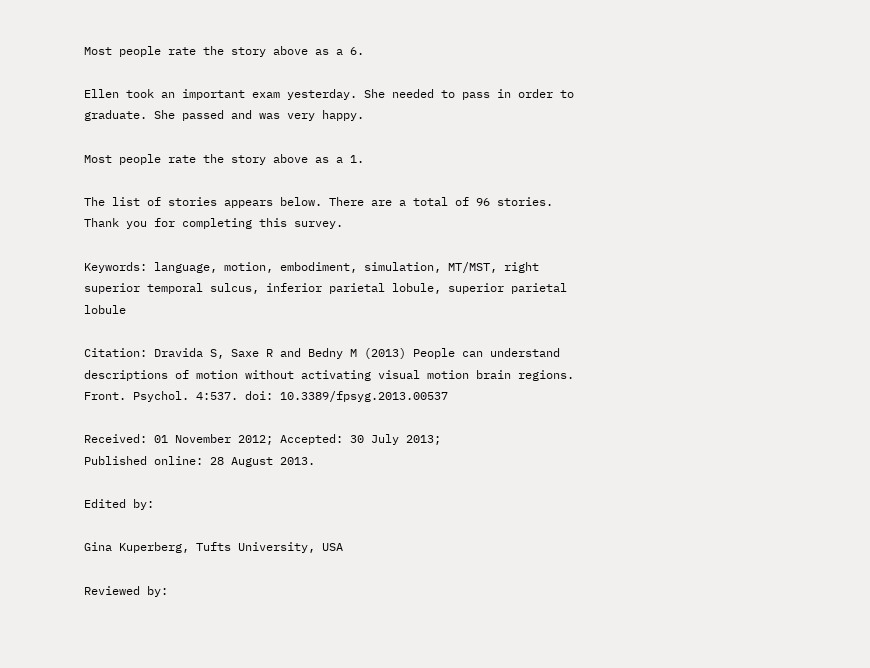Most people rate the story above as a 6.

Ellen took an important exam yesterday. She needed to pass in order to graduate. She passed and was very happy.

Most people rate the story above as a 1.

The list of stories appears below. There are a total of 96 stories. Thank you for completing this survey.

Keywords: language, motion, embodiment, simulation, MT/MST, right superior temporal sulcus, inferior parietal lobule, superior parietal lobule

Citation: Dravida S, Saxe R and Bedny M (2013) People can understand descriptions of motion without activating visual motion brain regions. Front. Psychol. 4:537. doi: 10.3389/fpsyg.2013.00537

Received: 01 November 2012; Accepted: 30 July 2013;
Published online: 28 August 2013.

Edited by:

Gina Kuperberg, Tufts University, USA

Reviewed by: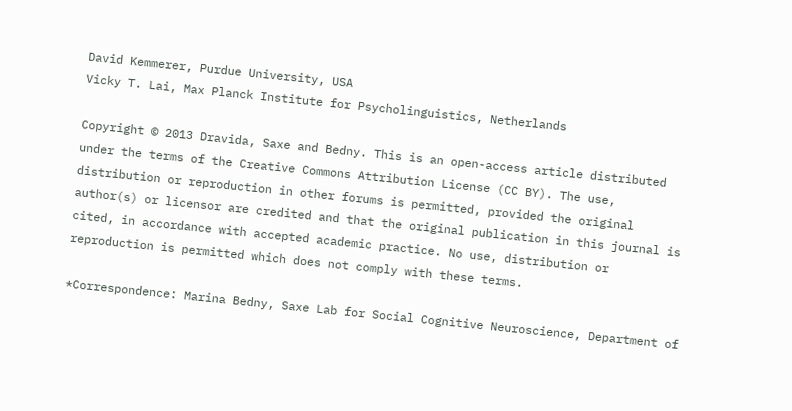David Kemmerer, Purdue University, USA
Vicky T. Lai, Max Planck Institute for Psycholinguistics, Netherlands

Copyright © 2013 Dravida, Saxe and Bedny. This is an open-access article distributed under the terms of the Creative Commons Attribution License (CC BY). The use, distribution or reproduction in other forums is permitted, provided the original author(s) or licensor are credited and that the original publication in this journal is cited, in accordance with accepted academic practice. No use, distribution or reproduction is permitted which does not comply with these terms.

*Correspondence: Marina Bedny, Saxe Lab for Social Cognitive Neuroscience, Department of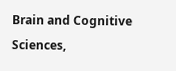Brain and Cognitive Sciences,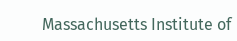Massachusetts Institute of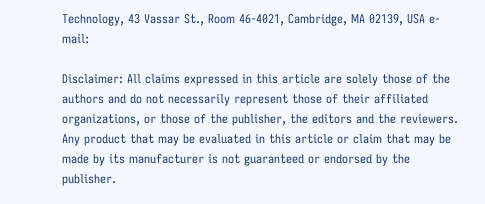Technology, 43 Vassar St., Room 46-4021, Cambridge, MA 02139, USA e-mail:

Disclaimer: All claims expressed in this article are solely those of the authors and do not necessarily represent those of their affiliated organizations, or those of the publisher, the editors and the reviewers. Any product that may be evaluated in this article or claim that may be made by its manufacturer is not guaranteed or endorsed by the publisher.